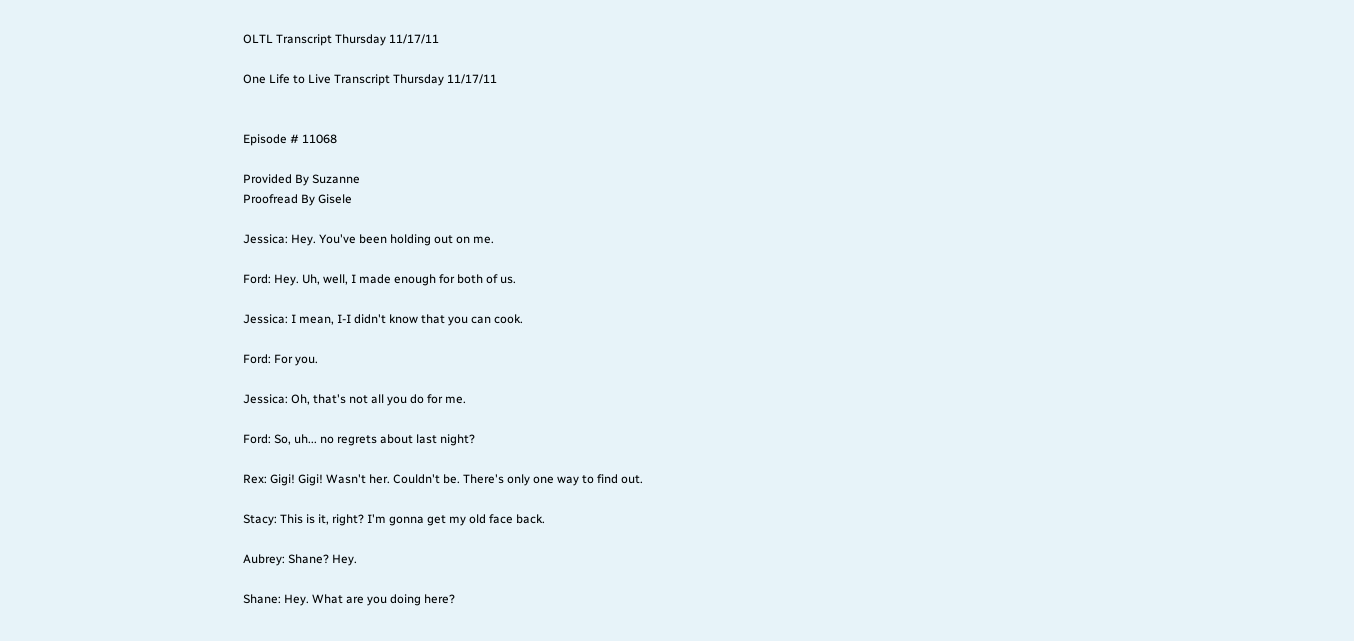OLTL Transcript Thursday 11/17/11

One Life to Live Transcript Thursday 11/17/11


Episode # 11068

Provided By Suzanne
Proofread By Gisele

Jessica: Hey. You've been holding out on me.

Ford: Hey. Uh, well, I made enough for both of us.

Jessica: I mean, I-I didn't know that you can cook.

Ford: For you.

Jessica: Oh, that's not all you do for me.

Ford: So, uh... no regrets about last night?

Rex: Gigi! Gigi! Wasn't her. Couldn't be. There's only one way to find out.

Stacy: This is it, right? I'm gonna get my old face back.

Aubrey: Shane? Hey.

Shane: Hey. What are you doing here?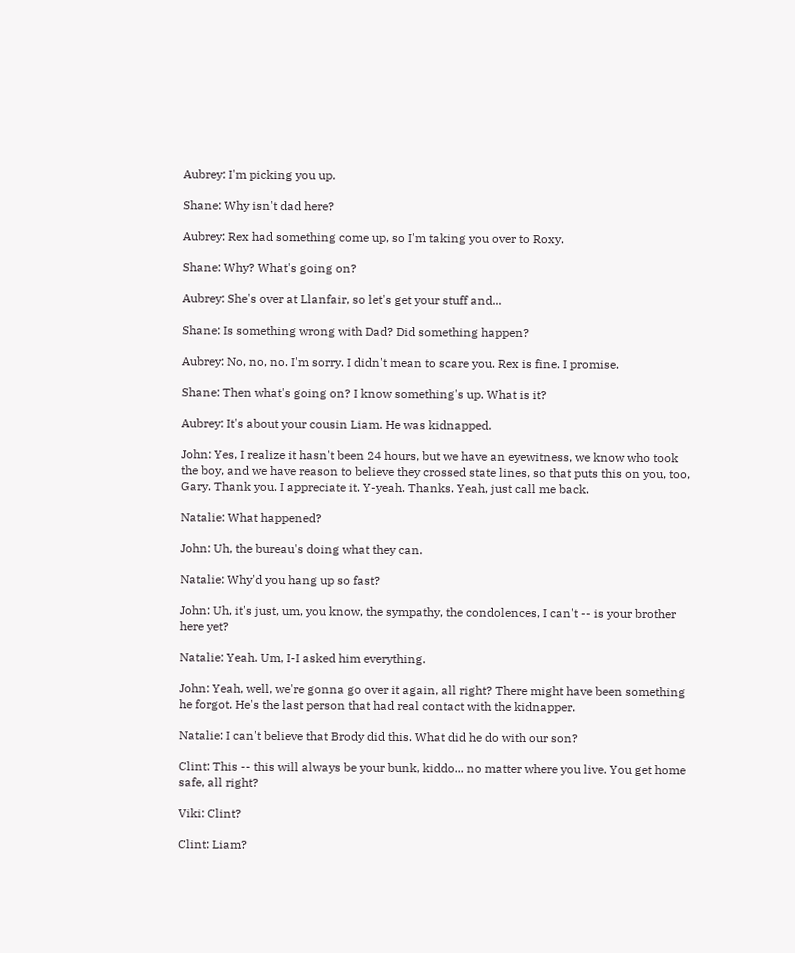Aubrey: I'm picking you up.

Shane: Why isn't dad here?

Aubrey: Rex had something come up, so I'm taking you over to Roxy.

Shane: Why? What's going on?

Aubrey: She's over at Llanfair, so let's get your stuff and...

Shane: Is something wrong with Dad? Did something happen?

Aubrey: No, no, no. I'm sorry. I didn't mean to scare you. Rex is fine. I promise.

Shane: Then what's going on? I know something's up. What is it?

Aubrey: It's about your cousin Liam. He was kidnapped.

John: Yes, I realize it hasn't been 24 hours, but we have an eyewitness, we know who took the boy, and we have reason to believe they crossed state lines, so that puts this on you, too, Gary. Thank you. I appreciate it. Y-yeah. Thanks. Yeah, just call me back.

Natalie: What happened?

John: Uh, the bureau's doing what they can.

Natalie: Why'd you hang up so fast?

John: Uh, it's just, um, you know, the sympathy, the condolences, I can't -- is your brother here yet?

Natalie: Yeah. Um, I-I asked him everything.

John: Yeah, well, we're gonna go over it again, all right? There might have been something he forgot. He's the last person that had real contact with the kidnapper.

Natalie: I can't believe that Brody did this. What did he do with our son?

Clint: This -- this will always be your bunk, kiddo... no matter where you live. You get home safe, all right?

Viki: Clint?

Clint: Liam?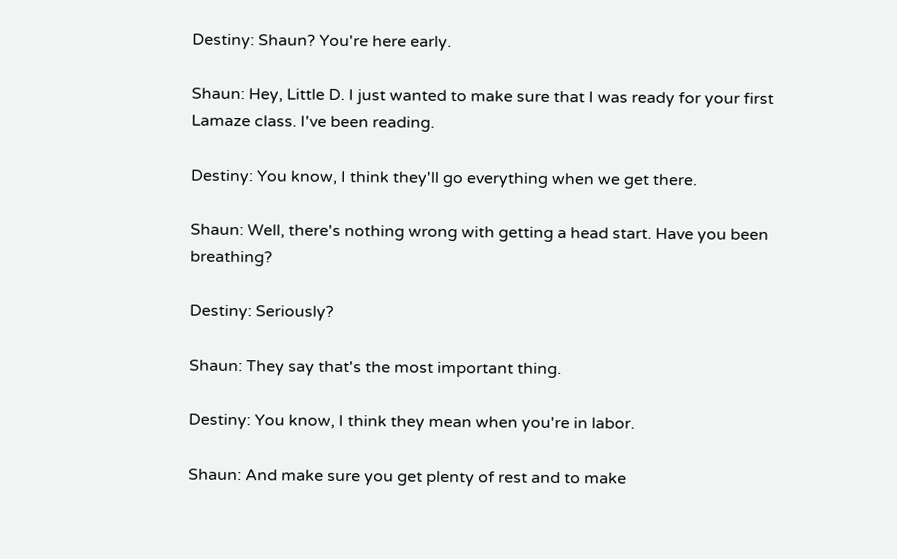Destiny: Shaun? You're here early.

Shaun: Hey, Little D. I just wanted to make sure that I was ready for your first Lamaze class. I've been reading.

Destiny: You know, I think they'll go everything when we get there.

Shaun: Well, there's nothing wrong with getting a head start. Have you been breathing?

Destiny: Seriously?

Shaun: They say that's the most important thing.

Destiny: You know, I think they mean when you're in labor.

Shaun: And make sure you get plenty of rest and to make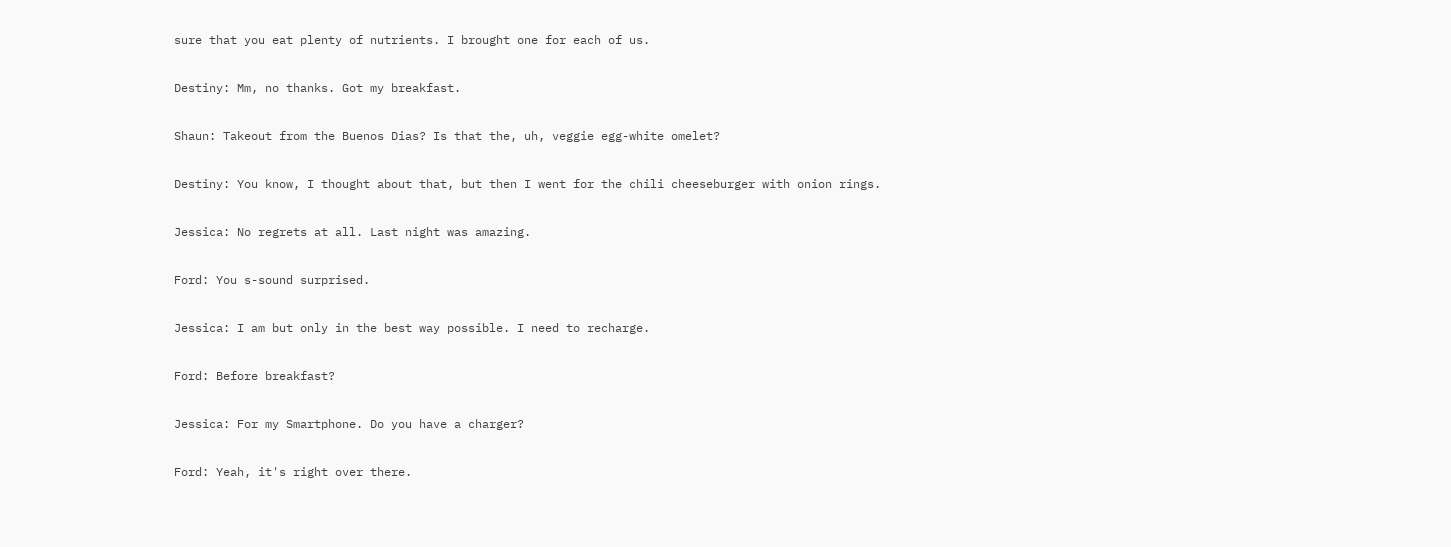sure that you eat plenty of nutrients. I brought one for each of us.

Destiny: Mm, no thanks. Got my breakfast.

Shaun: Takeout from the Buenos Dias? Is that the, uh, veggie egg-white omelet?

Destiny: You know, I thought about that, but then I went for the chili cheeseburger with onion rings.

Jessica: No regrets at all. Last night was amazing.

Ford: You s-sound surprised.

Jessica: I am but only in the best way possible. I need to recharge.

Ford: Before breakfast?

Jessica: For my Smartphone. Do you have a charger?

Ford: Yeah, it's right over there.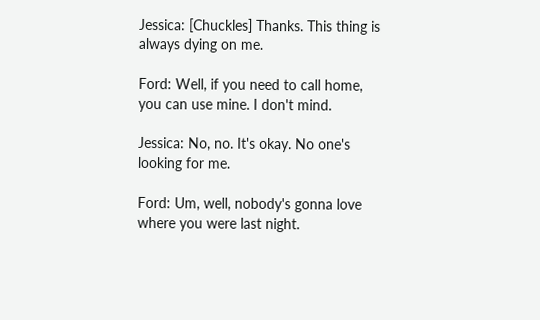Jessica: [Chuckles] Thanks. This thing is always dying on me.

Ford: Well, if you need to call home, you can use mine. I don't mind.

Jessica: No, no. It's okay. No one's looking for me.

Ford: Um, well, nobody's gonna love where you were last night.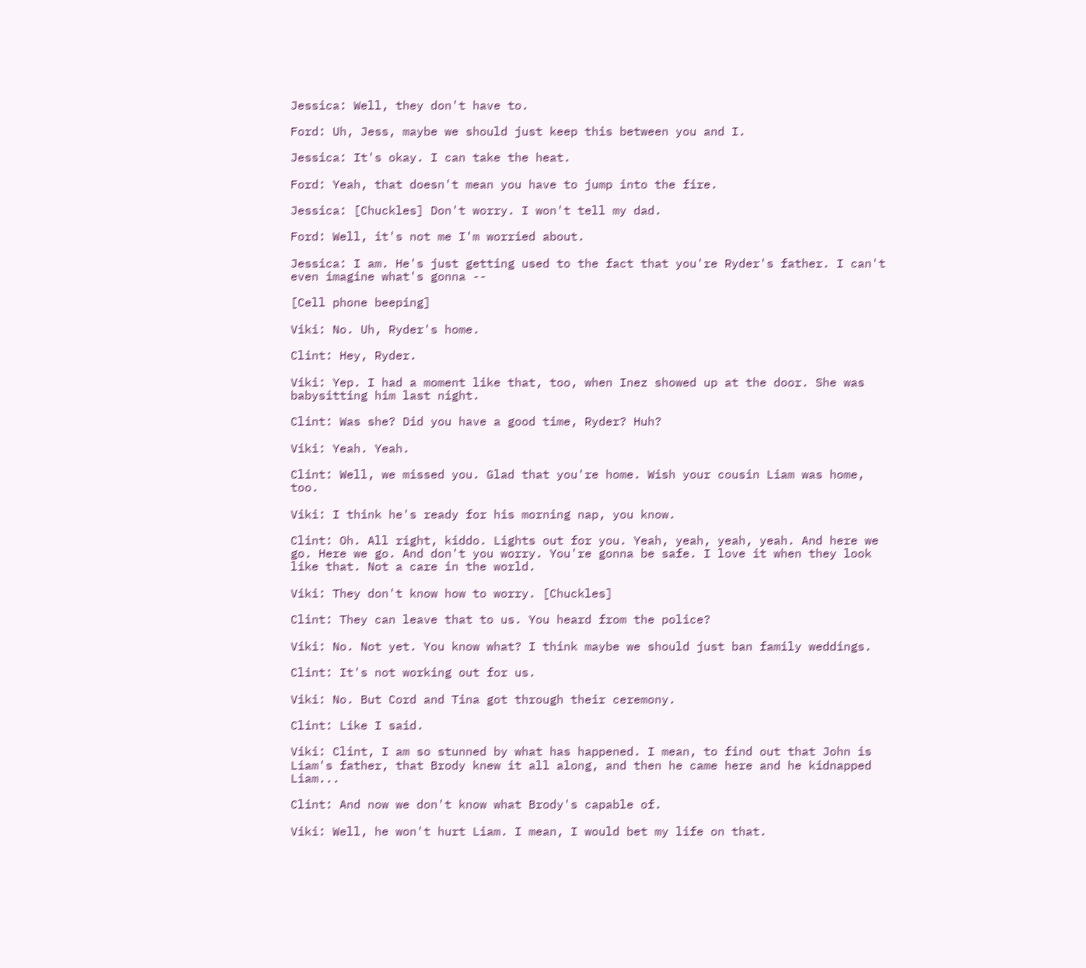Jessica: Well, they don't have to.

Ford: Uh, Jess, maybe we should just keep this between you and I.

Jessica: It's okay. I can take the heat.

Ford: Yeah, that doesn't mean you have to jump into the fire.

Jessica: [Chuckles] Don't worry. I won't tell my dad.

Ford: Well, it's not me I'm worried about.

Jessica: I am. He's just getting used to the fact that you're Ryder's father. I can't even imagine what's gonna --

[Cell phone beeping]

Viki: No. Uh, Ryder's home.

Clint: Hey, Ryder.

Viki: Yep. I had a moment like that, too, when Inez showed up at the door. She was babysitting him last night.

Clint: Was she? Did you have a good time, Ryder? Huh?

Viki: Yeah. Yeah.

Clint: Well, we missed you. Glad that you're home. Wish your cousin Liam was home, too.

Viki: I think he's ready for his morning nap, you know.

Clint: Oh. All right, kiddo. Lights out for you. Yeah, yeah, yeah, yeah. And here we go. Here we go. And don't you worry. You're gonna be safe. I love it when they look like that. Not a care in the world.

Viki: They don't know how to worry. [Chuckles]

Clint: They can leave that to us. You heard from the police?

Viki: No. Not yet. You know what? I think maybe we should just ban family weddings.

Clint: It's not working out for us.

Viki: No. But Cord and Tina got through their ceremony.

Clint: Like I said.

Viki: Clint, I am so stunned by what has happened. I mean, to find out that John is Liam's father, that Brody knew it all along, and then he came here and he kidnapped Liam...

Clint: And now we don't know what Brody's capable of.

Viki: Well, he won't hurt Liam. I mean, I would bet my life on that.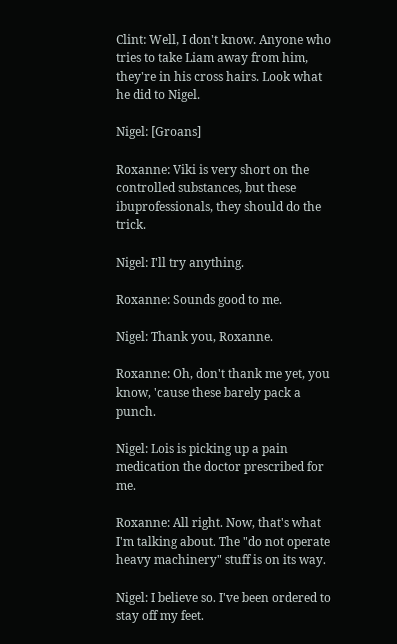Clint: Well, I don't know. Anyone who tries to take Liam away from him, they're in his cross hairs. Look what he did to Nigel.

Nigel: [Groans]

Roxanne: Viki is very short on the controlled substances, but these ibuprofessionals, they should do the trick.

Nigel: I'll try anything.

Roxanne: Sounds good to me.

Nigel: Thank you, Roxanne.

Roxanne: Oh, don't thank me yet, you know, 'cause these barely pack a punch.

Nigel: Lois is picking up a pain medication the doctor prescribed for me.

Roxanne: All right. Now, that's what I'm talking about. The "do not operate heavy machinery" stuff is on its way.

Nigel: I believe so. I've been ordered to stay off my feet.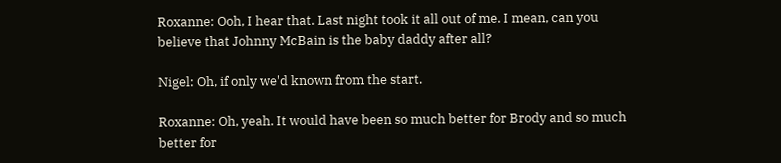Roxanne: Ooh, I hear that. Last night took it all out of me. I mean, can you believe that Johnny McBain is the baby daddy after all?

Nigel: Oh, if only we'd known from the start.

Roxanne: Oh, yeah. It would have been so much better for Brody and so much better for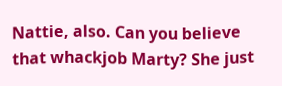Nattie, also. Can you believe that whackjob Marty? She just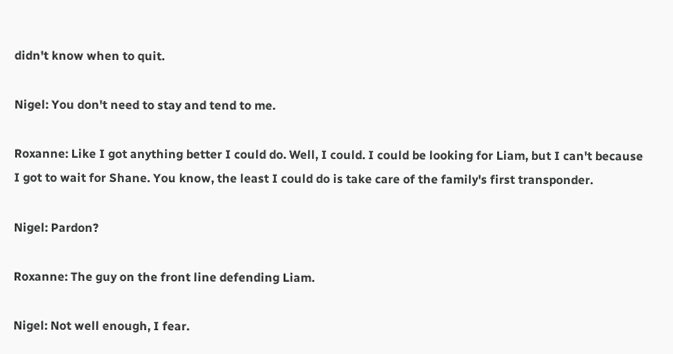didn't know when to quit.

Nigel: You don't need to stay and tend to me.

Roxanne: Like I got anything better I could do. Well, I could. I could be looking for Liam, but I can't because I got to wait for Shane. You know, the least I could do is take care of the family's first transponder.

Nigel: Pardon?

Roxanne: The guy on the front line defending Liam.

Nigel: Not well enough, I fear.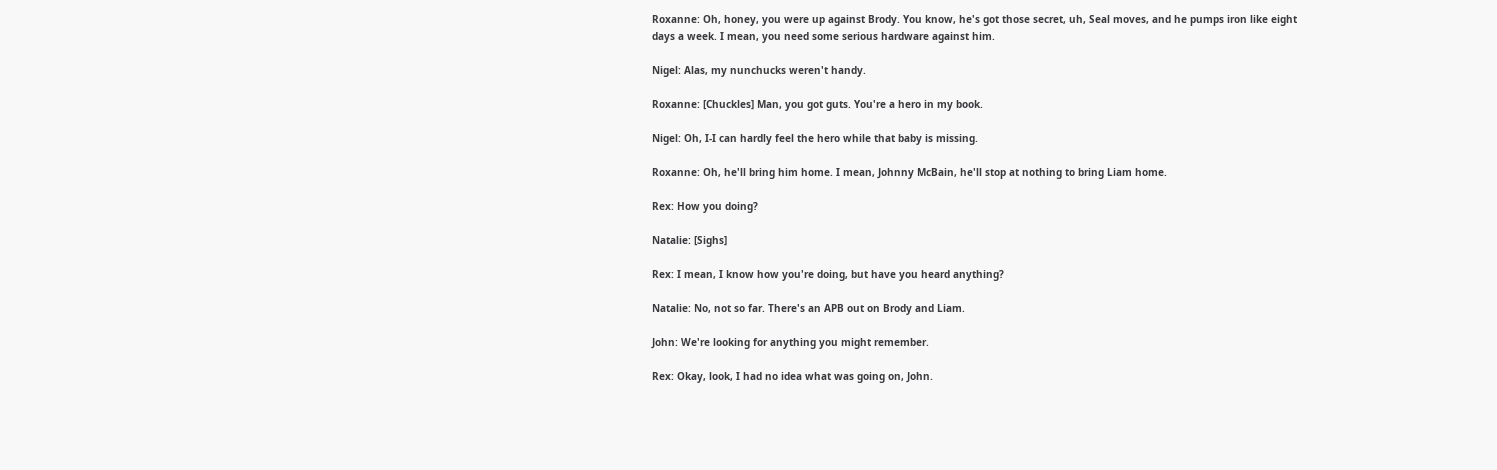Roxanne: Oh, honey, you were up against Brody. You know, he's got those secret, uh, Seal moves, and he pumps iron like eight days a week. I mean, you need some serious hardware against him.

Nigel: Alas, my nunchucks weren't handy.

Roxanne: [Chuckles] Man, you got guts. You're a hero in my book.

Nigel: Oh, I-I can hardly feel the hero while that baby is missing.

Roxanne: Oh, he'll bring him home. I mean, Johnny McBain, he'll stop at nothing to bring Liam home.

Rex: How you doing?

Natalie: [Sighs]

Rex: I mean, I know how you're doing, but have you heard anything?

Natalie: No, not so far. There's an APB out on Brody and Liam.

John: We're looking for anything you might remember.

Rex: Okay, look, I had no idea what was going on, John.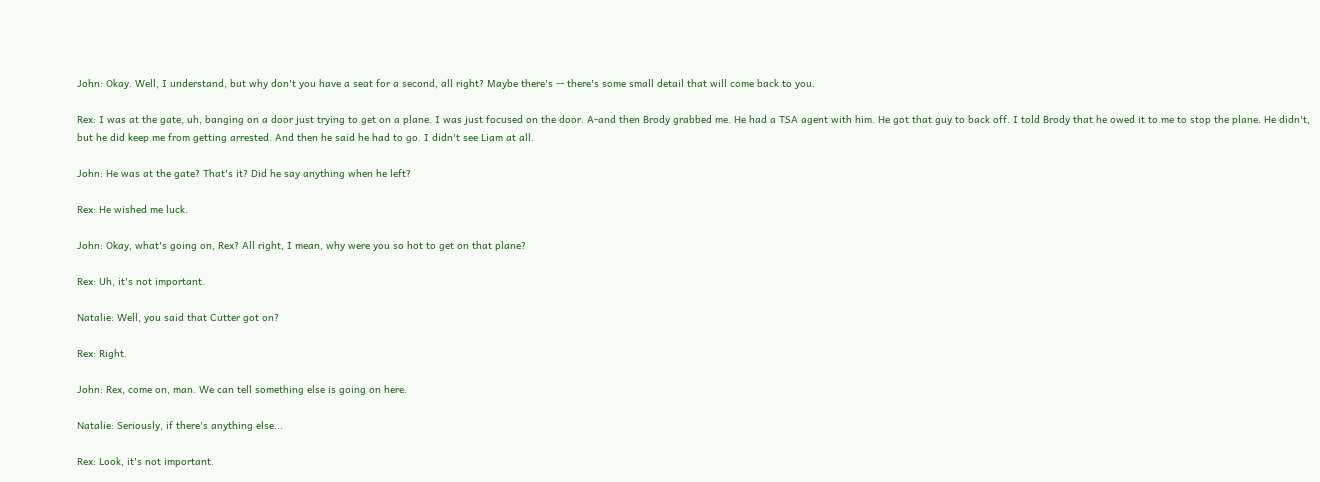John: Okay. Well, I understand, but why don't you have a seat for a second, all right? Maybe there's -- there's some small detail that will come back to you.

Rex: I was at the gate, uh, banging on a door just trying to get on a plane. I was just focused on the door. A-and then Brody grabbed me. He had a TSA agent with him. He got that guy to back off. I told Brody that he owed it to me to stop the plane. He didn't, but he did keep me from getting arrested. And then he said he had to go. I didn't see Liam at all.

John: He was at the gate? That's it? Did he say anything when he left?

Rex: He wished me luck.

John: Okay, what's going on, Rex? All right, I mean, why were you so hot to get on that plane?

Rex: Uh, it's not important.

Natalie: Well, you said that Cutter got on?

Rex: Right.

John: Rex, come on, man. We can tell something else is going on here.

Natalie: Seriously, if there's anything else...

Rex: Look, it's not important.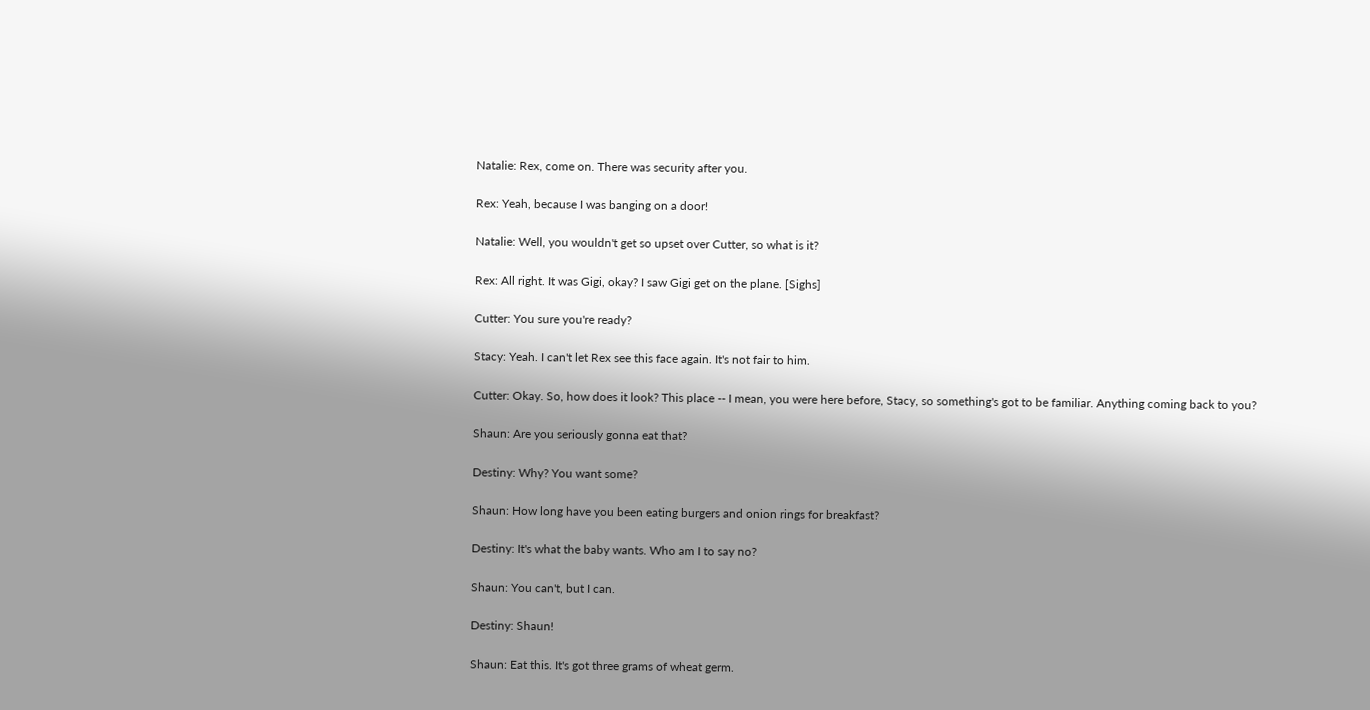Natalie: Rex, come on. There was security after you.

Rex: Yeah, because I was banging on a door!

Natalie: Well, you wouldn't get so upset over Cutter, so what is it?

Rex: All right. It was Gigi, okay? I saw Gigi get on the plane. [Sighs]

Cutter: You sure you're ready?

Stacy: Yeah. I can't let Rex see this face again. It's not fair to him.

Cutter: Okay. So, how does it look? This place -- I mean, you were here before, Stacy, so something's got to be familiar. Anything coming back to you?

Shaun: Are you seriously gonna eat that?

Destiny: Why? You want some?

Shaun: How long have you been eating burgers and onion rings for breakfast?

Destiny: It's what the baby wants. Who am I to say no?

Shaun: You can't, but I can.

Destiny: Shaun!

Shaun: Eat this. It's got three grams of wheat germ.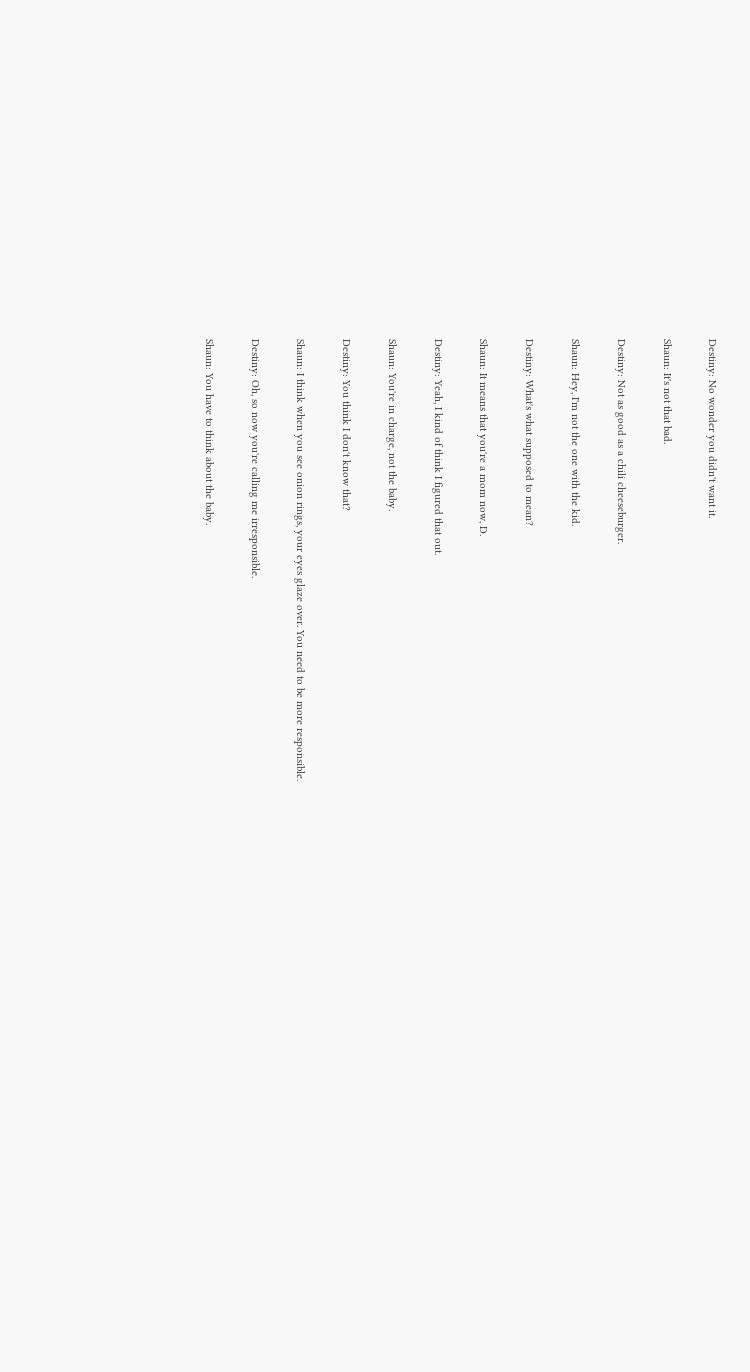Destiny: No wonder you didn't want it.

Shaun: It's not that bad.

Destiny: Not as good as a chili cheeseburger.

Shaun: Hey, I'm not the one with the kid.

Destiny: What's what supposed to mean?

Shaun: It means that you're a mom now, D.

Destiny: Yeah, I kind of think I figured that out.

Shaun: You're in charge, not the baby.

Destiny: You think I don't know that?

Shaun: I think when you see onion rings, your eyes glaze over. You need to be more responsible.

Destiny: Oh, so now you're calling me irresponsible.

Shaun: You have to think about the baby.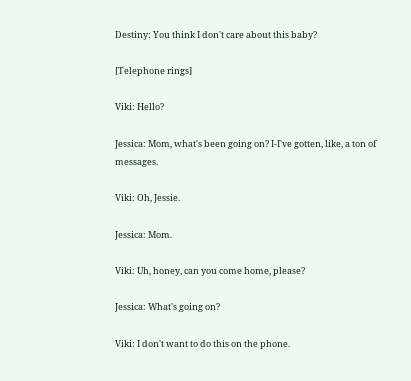Destiny: You think I don't care about this baby?

[Telephone rings]

Viki: Hello?

Jessica: Mom, what's been going on? I-I've gotten, like, a ton of messages.

Viki: Oh, Jessie.

Jessica: Mom.

Viki: Uh, honey, can you come home, please?

Jessica: What's going on?

Viki: I don't want to do this on the phone.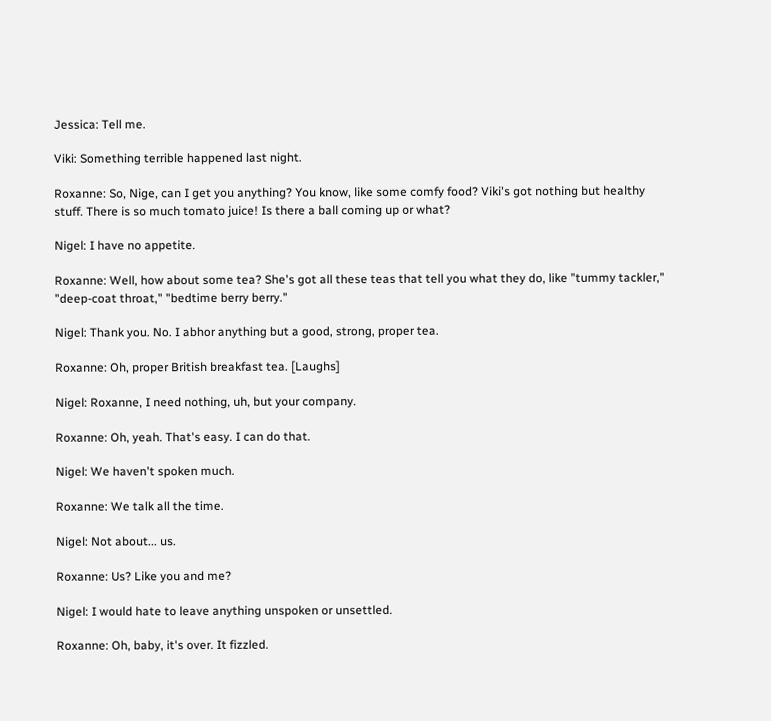Jessica: Tell me.

Viki: Something terrible happened last night.

Roxanne: So, Nige, can I get you anything? You know, like some comfy food? Viki's got nothing but healthy stuff. There is so much tomato juice! Is there a ball coming up or what?

Nigel: I have no appetite.

Roxanne: Well, how about some tea? She's got all these teas that tell you what they do, like "tummy tackler," "deep-coat throat," "bedtime berry berry."

Nigel: Thank you. No. I abhor anything but a good, strong, proper tea.

Roxanne: Oh, proper British breakfast tea. [Laughs]

Nigel: Roxanne, I need nothing, uh, but your company.

Roxanne: Oh, yeah. That's easy. I can do that.

Nigel: We haven't spoken much.

Roxanne: We talk all the time.

Nigel: Not about... us.

Roxanne: Us? Like you and me?

Nigel: I would hate to leave anything unspoken or unsettled.

Roxanne: Oh, baby, it's over. It fizzled.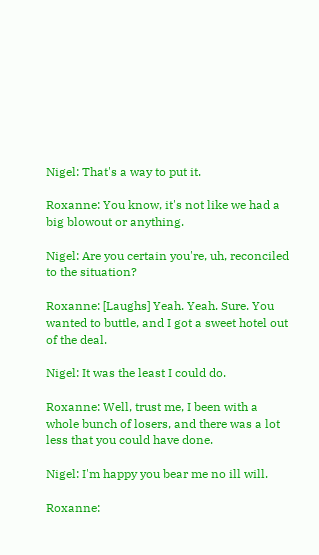Nigel: That's a way to put it.

Roxanne: You know, it's not like we had a big blowout or anything.

Nigel: Are you certain you're, uh, reconciled to the situation?

Roxanne: [Laughs] Yeah. Yeah. Sure. You wanted to buttle, and I got a sweet hotel out of the deal.

Nigel: It was the least I could do.

Roxanne: Well, trust me, I been with a whole bunch of losers, and there was a lot less that you could have done.

Nigel: I'm happy you bear me no ill will.

Roxanne: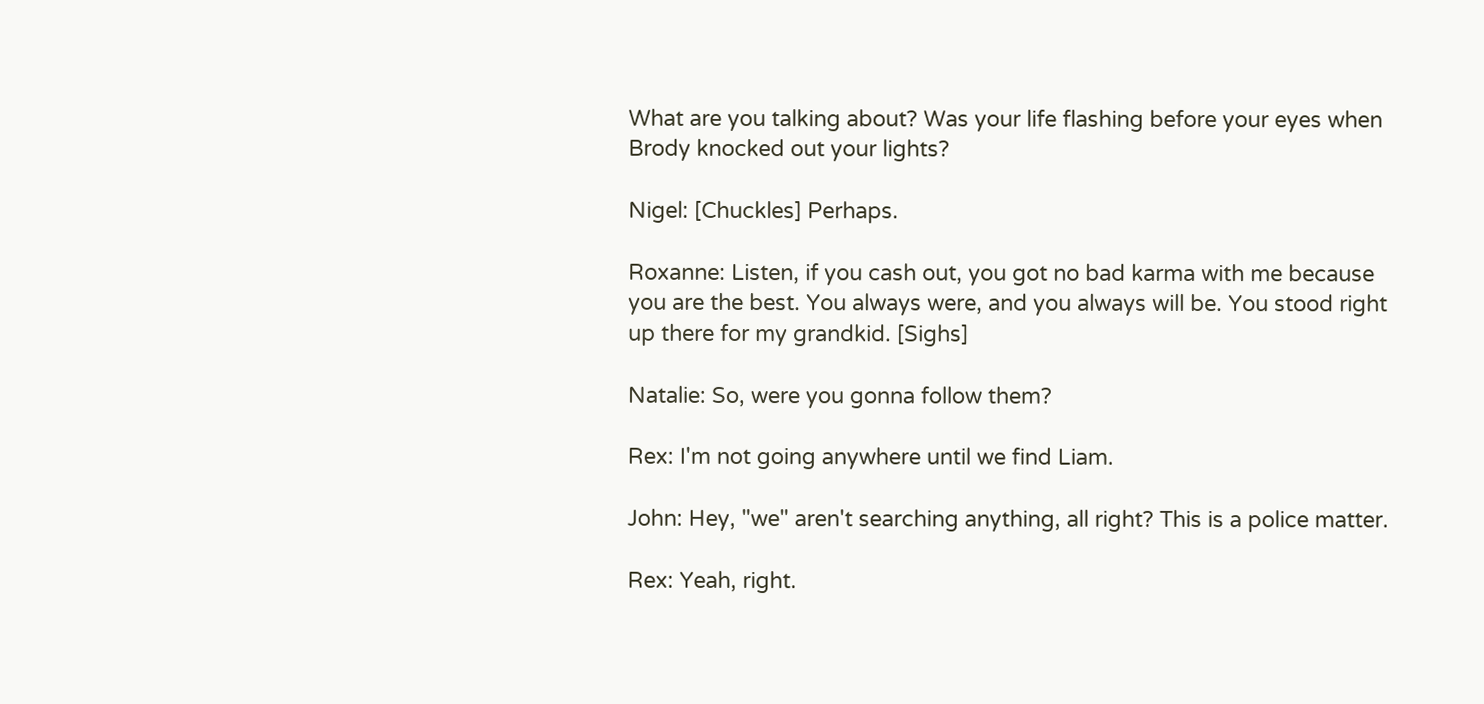What are you talking about? Was your life flashing before your eyes when Brody knocked out your lights?

Nigel: [Chuckles] Perhaps.

Roxanne: Listen, if you cash out, you got no bad karma with me because you are the best. You always were, and you always will be. You stood right up there for my grandkid. [Sighs]

Natalie: So, were you gonna follow them?

Rex: I'm not going anywhere until we find Liam.

John: Hey, "we" aren't searching anything, all right? This is a police matter.

Rex: Yeah, right.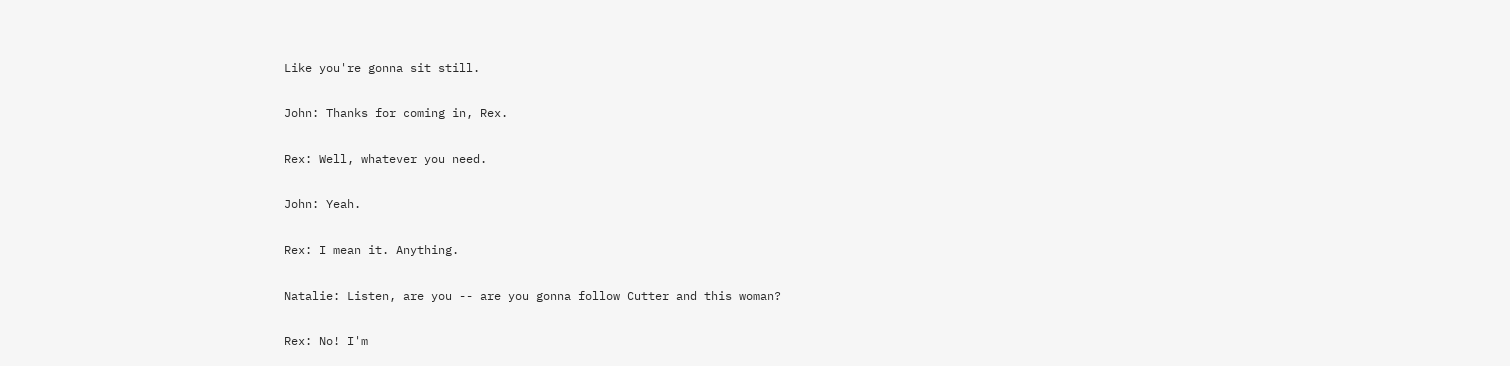Like you're gonna sit still.

John: Thanks for coming in, Rex.

Rex: Well, whatever you need.

John: Yeah.

Rex: I mean it. Anything.

Natalie: Listen, are you -- are you gonna follow Cutter and this woman?

Rex: No! I'm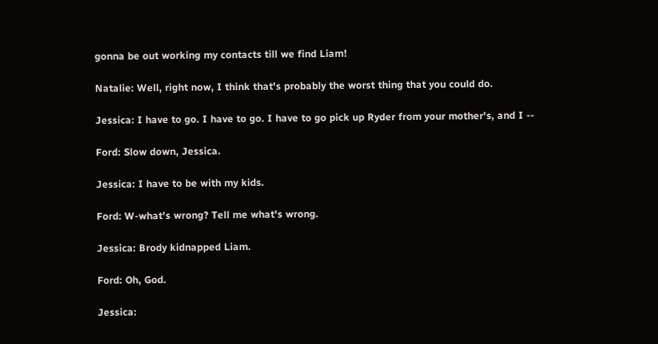gonna be out working my contacts till we find Liam!

Natalie: Well, right now, I think that's probably the worst thing that you could do.

Jessica: I have to go. I have to go. I have to go pick up Ryder from your mother's, and I --

Ford: Slow down, Jessica.

Jessica: I have to be with my kids.

Ford: W-what's wrong? Tell me what's wrong.

Jessica: Brody kidnapped Liam.

Ford: Oh, God.

Jessica: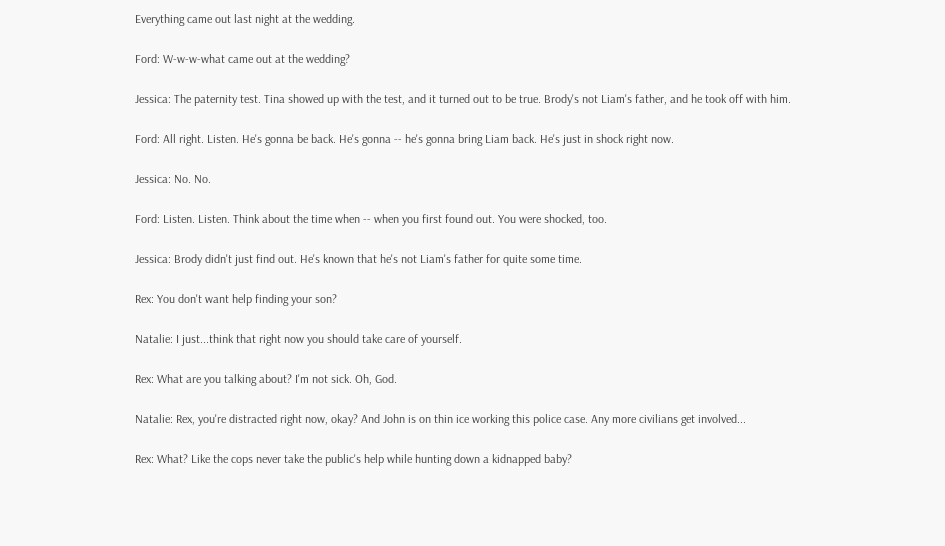Everything came out last night at the wedding.

Ford: W-w-w-what came out at the wedding?

Jessica: The paternity test. Tina showed up with the test, and it turned out to be true. Brody's not Liam's father, and he took off with him.

Ford: All right. Listen. He's gonna be back. He's gonna -- he's gonna bring Liam back. He's just in shock right now.

Jessica: No. No.

Ford: Listen. Listen. Think about the time when -- when you first found out. You were shocked, too.

Jessica: Brody didn't just find out. He's known that he's not Liam's father for quite some time.

Rex: You don't want help finding your son?

Natalie: I just...think that right now you should take care of yourself.

Rex: What are you talking about? I'm not sick. Oh, God.

Natalie: Rex, you're distracted right now, okay? And John is on thin ice working this police case. Any more civilians get involved...

Rex: What? Like the cops never take the public's help while hunting down a kidnapped baby?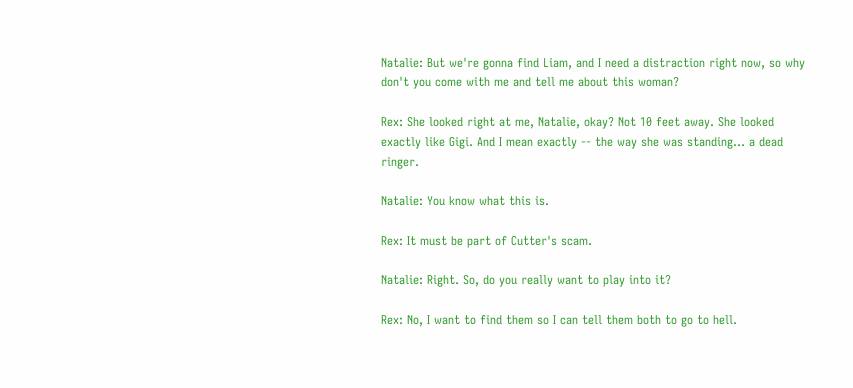Natalie: But we're gonna find Liam, and I need a distraction right now, so why don't you come with me and tell me about this woman?

Rex: She looked right at me, Natalie, okay? Not 10 feet away. She looked exactly like Gigi. And I mean exactly -- the way she was standing... a dead ringer.

Natalie: You know what this is.

Rex: It must be part of Cutter's scam.

Natalie: Right. So, do you really want to play into it?

Rex: No, I want to find them so I can tell them both to go to hell.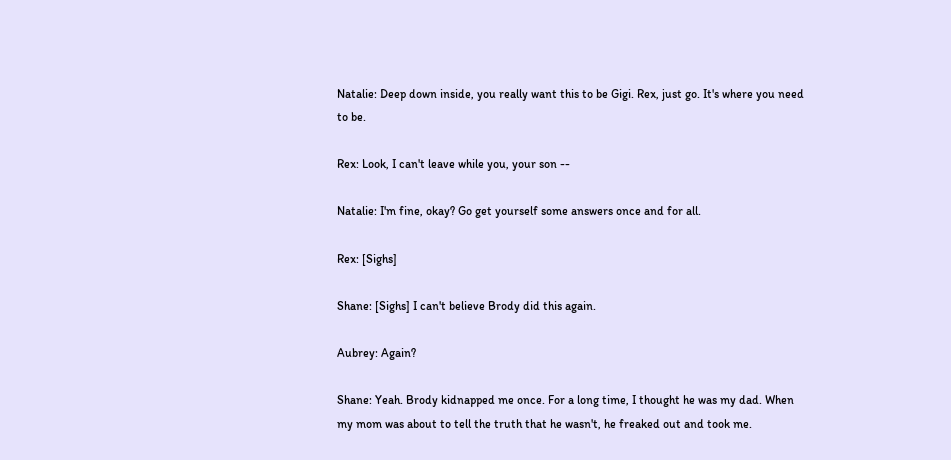Natalie: Deep down inside, you really want this to be Gigi. Rex, just go. It's where you need to be.

Rex: Look, I can't leave while you, your son --

Natalie: I'm fine, okay? Go get yourself some answers once and for all.

Rex: [Sighs]

Shane: [Sighs] I can't believe Brody did this again.

Aubrey: Again?

Shane: Yeah. Brody kidnapped me once. For a long time, I thought he was my dad. When my mom was about to tell the truth that he wasn't, he freaked out and took me.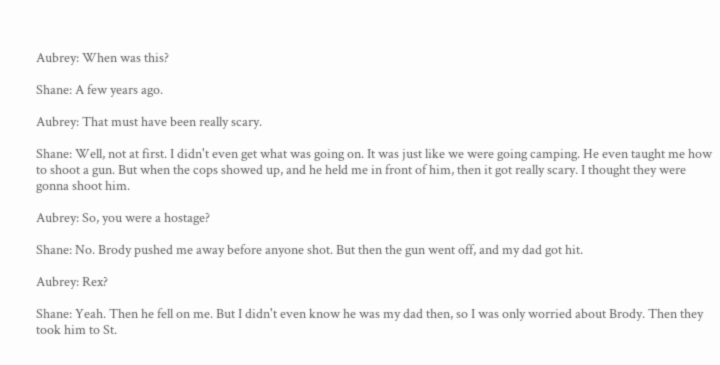Aubrey: When was this?

Shane: A few years ago.

Aubrey: That must have been really scary.

Shane: Well, not at first. I didn't even get what was going on. It was just like we were going camping. He even taught me how to shoot a gun. But when the cops showed up, and he held me in front of him, then it got really scary. I thought they were gonna shoot him.

Aubrey: So, you were a hostage?

Shane: No. Brody pushed me away before anyone shot. But then the gun went off, and my dad got hit.

Aubrey: Rex?

Shane: Yeah. Then he fell on me. But I didn't even know he was my dad then, so I was only worried about Brody. Then they took him to St.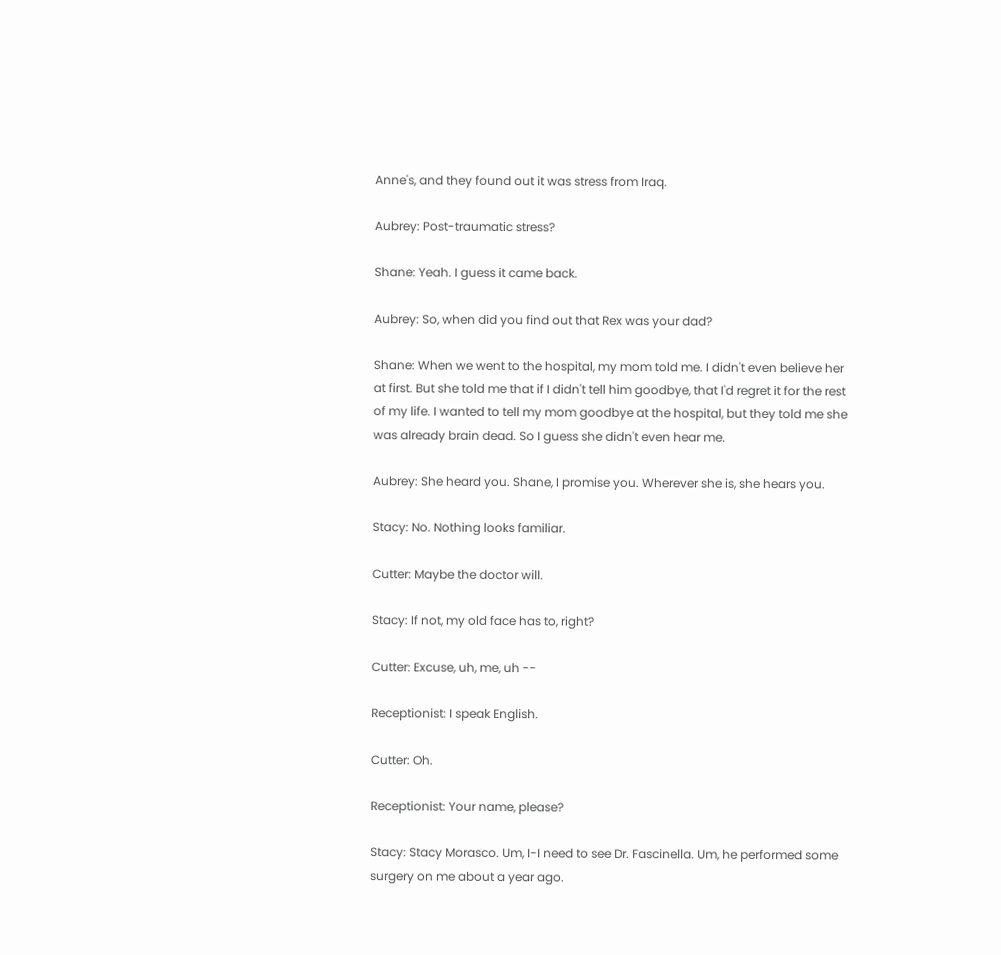Anne's, and they found out it was stress from Iraq.

Aubrey: Post-traumatic stress?

Shane: Yeah. I guess it came back.

Aubrey: So, when did you find out that Rex was your dad?

Shane: When we went to the hospital, my mom told me. I didn't even believe her at first. But she told me that if I didn't tell him goodbye, that I'd regret it for the rest of my life. I wanted to tell my mom goodbye at the hospital, but they told me she was already brain dead. So I guess she didn't even hear me.

Aubrey: She heard you. Shane, I promise you. Wherever she is, she hears you.

Stacy: No. Nothing looks familiar.

Cutter: Maybe the doctor will.

Stacy: If not, my old face has to, right?

Cutter: Excuse, uh, me, uh --

Receptionist: I speak English.

Cutter: Oh.

Receptionist: Your name, please?

Stacy: Stacy Morasco. Um, I-I need to see Dr. Fascinella. Um, he performed some surgery on me about a year ago.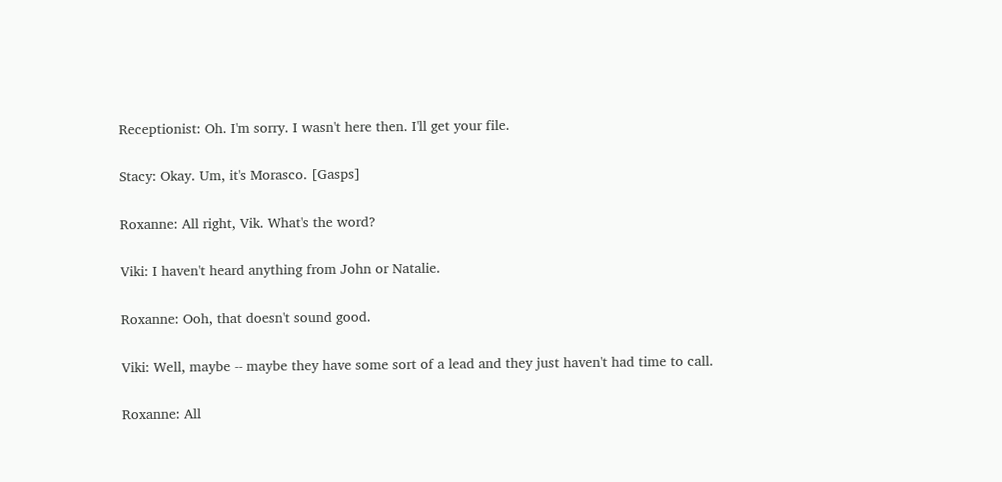Receptionist: Oh. I'm sorry. I wasn't here then. I'll get your file.

Stacy: Okay. Um, it's Morasco. [Gasps]

Roxanne: All right, Vik. What's the word?

Viki: I haven't heard anything from John or Natalie.

Roxanne: Ooh, that doesn't sound good.

Viki: Well, maybe -- maybe they have some sort of a lead and they just haven't had time to call.

Roxanne: All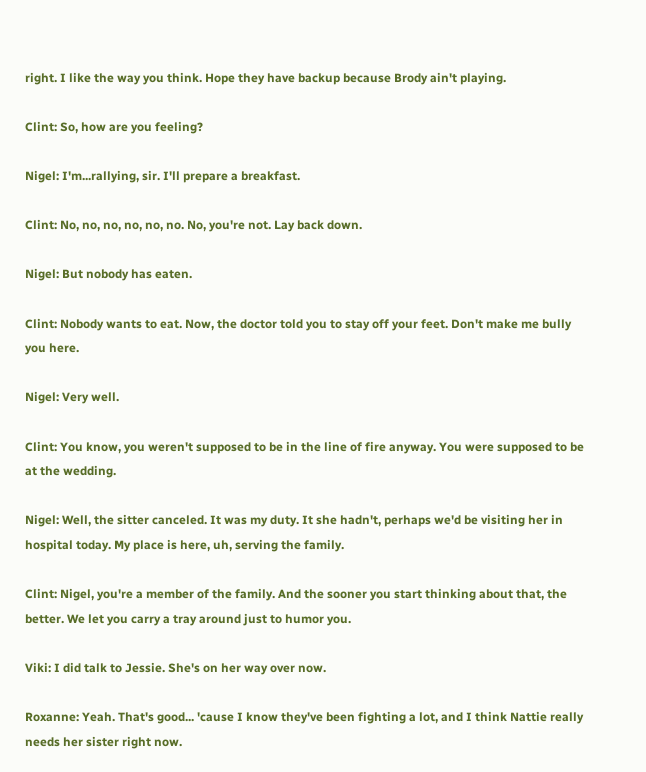right. I like the way you think. Hope they have backup because Brody ain't playing.

Clint: So, how are you feeling?

Nigel: I'm...rallying, sir. I'll prepare a breakfast.

Clint: No, no, no, no, no, no. No, you're not. Lay back down.

Nigel: But nobody has eaten.

Clint: Nobody wants to eat. Now, the doctor told you to stay off your feet. Don't make me bully you here.

Nigel: Very well.

Clint: You know, you weren't supposed to be in the line of fire anyway. You were supposed to be at the wedding.

Nigel: Well, the sitter canceled. It was my duty. It she hadn't, perhaps we'd be visiting her in hospital today. My place is here, uh, serving the family.

Clint: Nigel, you're a member of the family. And the sooner you start thinking about that, the better. We let you carry a tray around just to humor you.

Viki: I did talk to Jessie. She's on her way over now.

Roxanne: Yeah. That's good... 'cause I know they've been fighting a lot, and I think Nattie really needs her sister right now.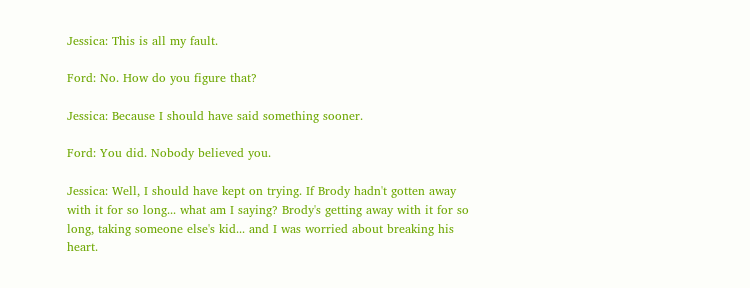Jessica: This is all my fault.

Ford: No. How do you figure that?

Jessica: Because I should have said something sooner.

Ford: You did. Nobody believed you.

Jessica: Well, I should have kept on trying. If Brody hadn't gotten away with it for so long... what am I saying? Brody's getting away with it for so long, taking someone else's kid... and I was worried about breaking his heart.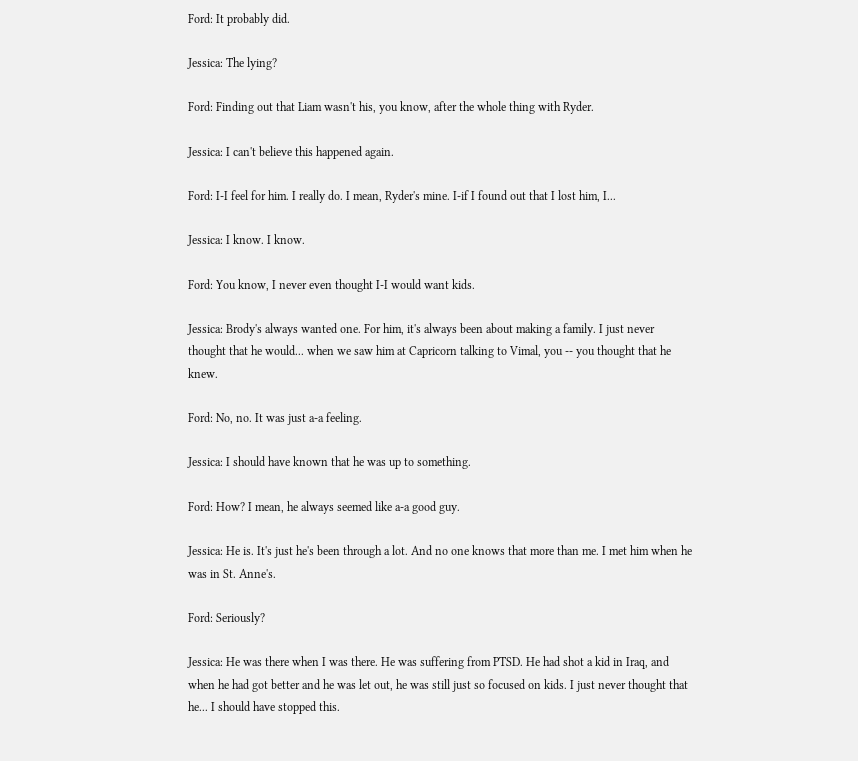Ford: It probably did.

Jessica: The lying?

Ford: Finding out that Liam wasn't his, you know, after the whole thing with Ryder.

Jessica: I can't believe this happened again.

Ford: I-I feel for him. I really do. I mean, Ryder's mine. I-if I found out that I lost him, I...

Jessica: I know. I know.

Ford: You know, I never even thought I-I would want kids.

Jessica: Brody's always wanted one. For him, it's always been about making a family. I just never thought that he would... when we saw him at Capricorn talking to Vimal, you -- you thought that he knew.

Ford: No, no. It was just a-a feeling.

Jessica: I should have known that he was up to something.

Ford: How? I mean, he always seemed like a-a good guy.

Jessica: He is. It's just he's been through a lot. And no one knows that more than me. I met him when he was in St. Anne's.

Ford: Seriously?

Jessica: He was there when I was there. He was suffering from PTSD. He had shot a kid in Iraq, and when he had got better and he was let out, he was still just so focused on kids. I just never thought that he... I should have stopped this.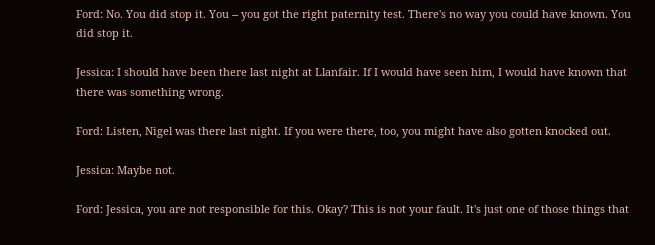Ford: No. You did stop it. You -- you got the right paternity test. There's no way you could have known. You did stop it.

Jessica: I should have been there last night at Llanfair. If I would have seen him, I would have known that there was something wrong.

Ford: Listen, Nigel was there last night. If you were there, too, you might have also gotten knocked out.

Jessica: Maybe not.

Ford: Jessica, you are not responsible for this. Okay? This is not your fault. It's just one of those things that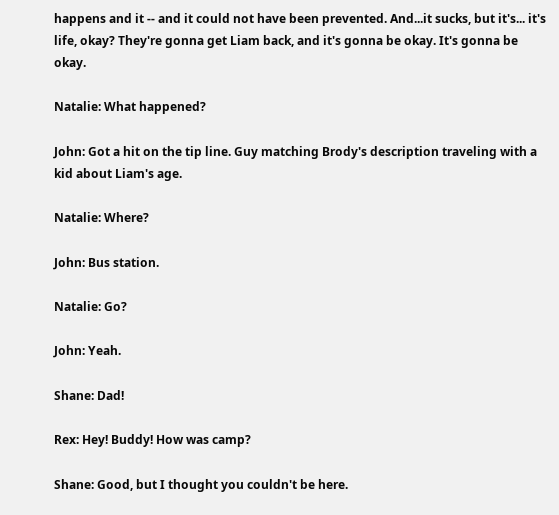happens and it -- and it could not have been prevented. And...it sucks, but it's... it's life, okay? They're gonna get Liam back, and it's gonna be okay. It's gonna be okay.

Natalie: What happened?

John: Got a hit on the tip line. Guy matching Brody's description traveling with a kid about Liam's age.

Natalie: Where?

John: Bus station.

Natalie: Go?

John: Yeah.

Shane: Dad!

Rex: Hey! Buddy! How was camp?

Shane: Good, but I thought you couldn't be here.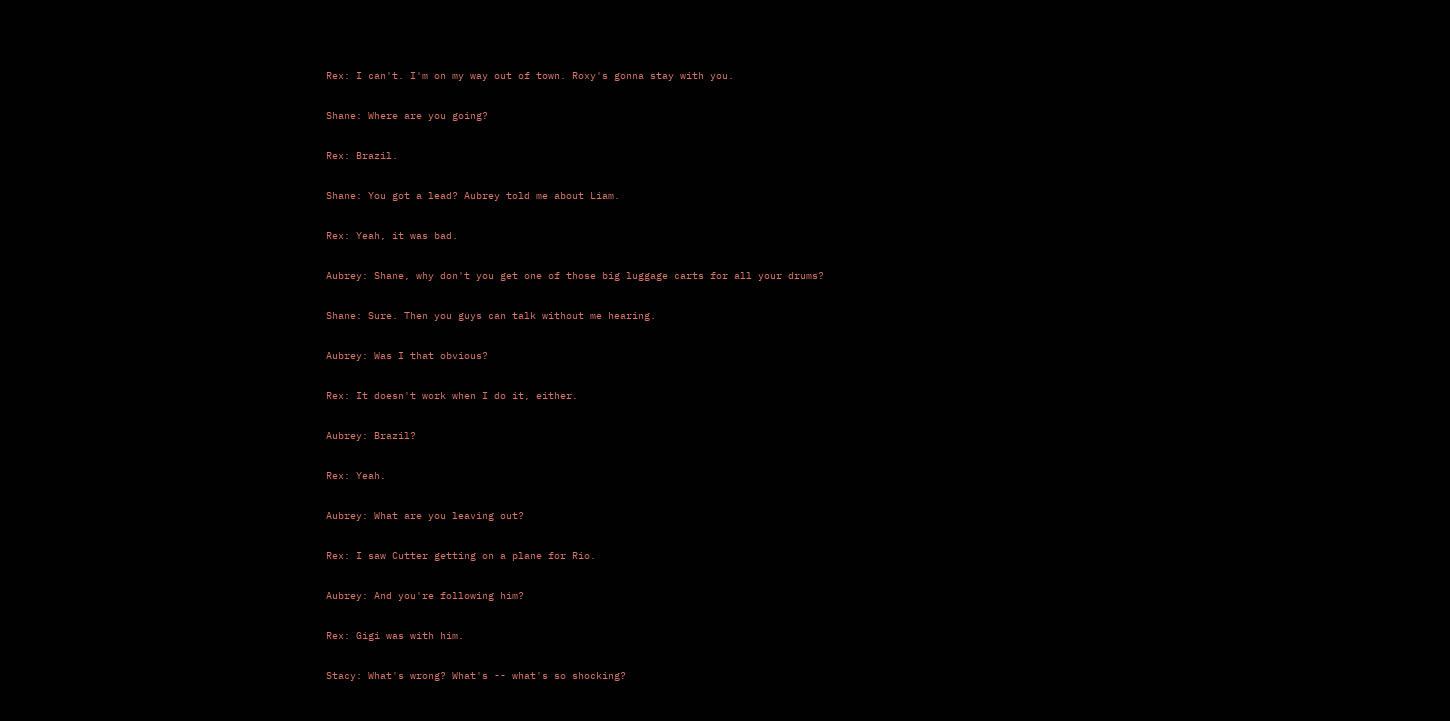Rex: I can't. I'm on my way out of town. Roxy's gonna stay with you.

Shane: Where are you going?

Rex: Brazil.

Shane: You got a lead? Aubrey told me about Liam.

Rex: Yeah, it was bad.

Aubrey: Shane, why don't you get one of those big luggage carts for all your drums?

Shane: Sure. Then you guys can talk without me hearing.

Aubrey: Was I that obvious?

Rex: It doesn't work when I do it, either.

Aubrey: Brazil?

Rex: Yeah.

Aubrey: What are you leaving out?

Rex: I saw Cutter getting on a plane for Rio.

Aubrey: And you're following him?

Rex: Gigi was with him.

Stacy: What's wrong? What's -- what's so shocking?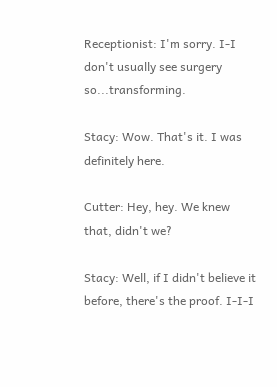Receptionist: I'm sorry. I-I don't usually see surgery so...transforming.

Stacy: Wow. That's it. I was definitely here.

Cutter: Hey, hey. We knew that, didn't we?

Stacy: Well, if I didn't believe it before, there's the proof. I-I-I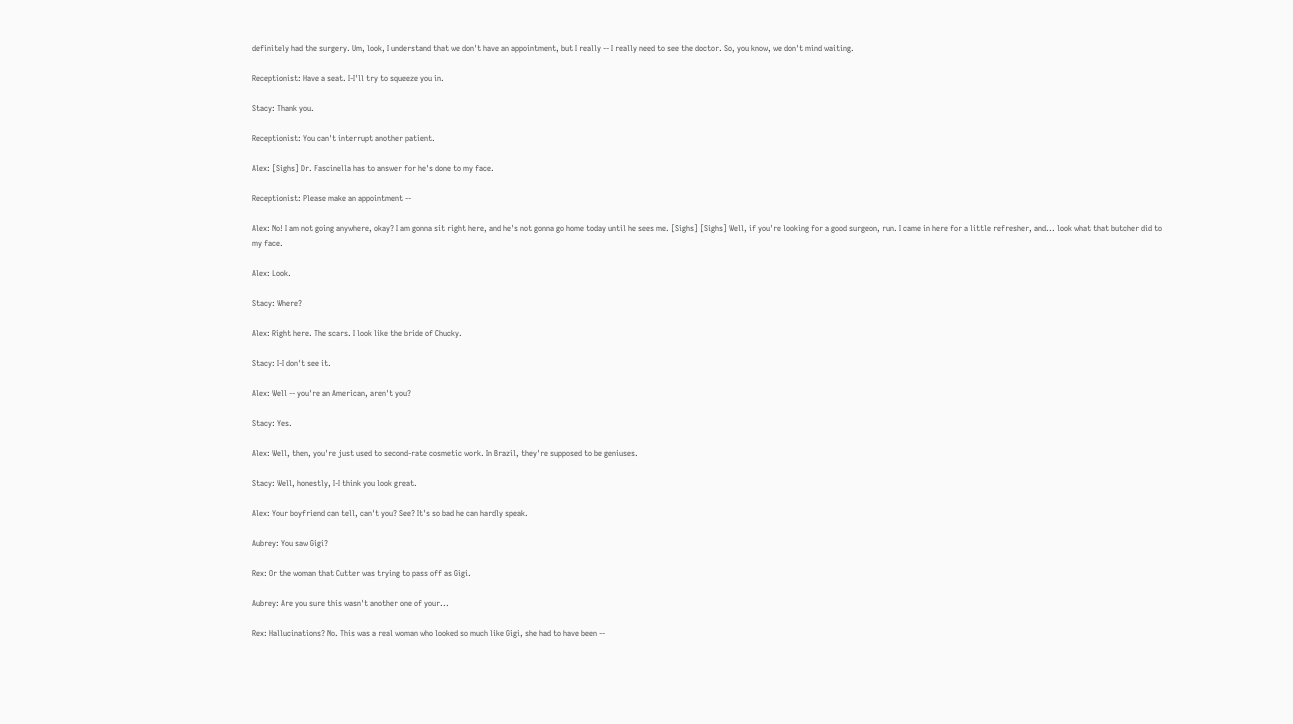definitely had the surgery. Um, look, I understand that we don't have an appointment, but I really -- I really need to see the doctor. So, you know, we don't mind waiting.

Receptionist: Have a seat. I-I'll try to squeeze you in.

Stacy: Thank you.

Receptionist: You can't interrupt another patient.

Alex: [Sighs] Dr. Fascinella has to answer for he's done to my face.

Receptionist: Please make an appointment --

Alex: No! I am not going anywhere, okay? I am gonna sit right here, and he's not gonna go home today until he sees me. [Sighs] [Sighs] Well, if you're looking for a good surgeon, run. I came in here for a little refresher, and... look what that butcher did to my face.

Alex: Look.

Stacy: Where?

Alex: Right here. The scars. I look like the bride of Chucky.

Stacy: I-I don't see it.

Alex: Well -- you're an American, aren't you?

Stacy: Yes.

Alex: Well, then, you're just used to second-rate cosmetic work. In Brazil, they're supposed to be geniuses.

Stacy: Well, honestly, I-I think you look great.

Alex: Your boyfriend can tell, can't you? See? It's so bad he can hardly speak.

Aubrey: You saw Gigi?

Rex: Or the woman that Cutter was trying to pass off as Gigi.

Aubrey: Are you sure this wasn't another one of your...

Rex: Hallucinations? No. This was a real woman who looked so much like Gigi, she had to have been --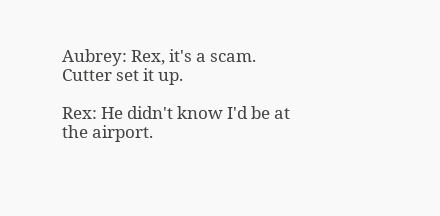Aubrey: Rex, it's a scam. Cutter set it up.

Rex: He didn't know I'd be at the airport.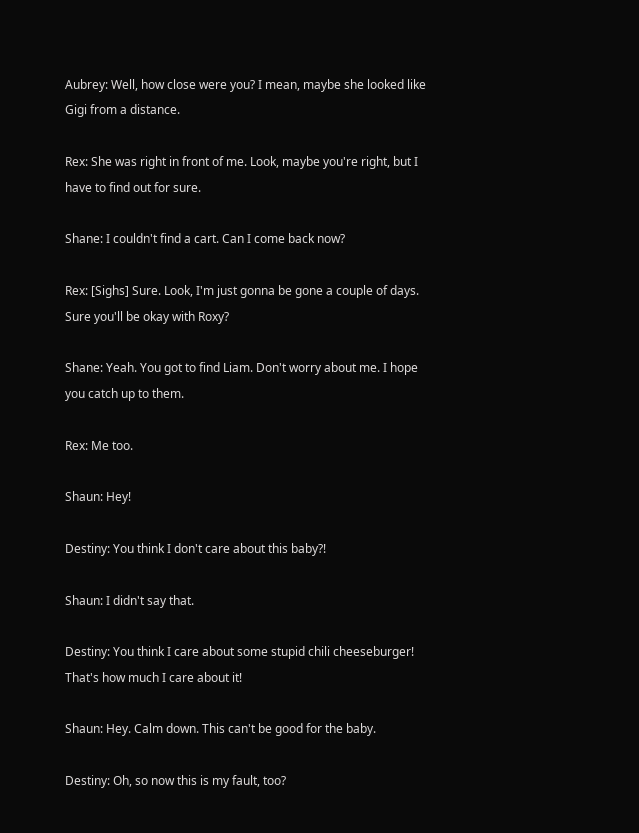Aubrey: Well, how close were you? I mean, maybe she looked like Gigi from a distance.

Rex: She was right in front of me. Look, maybe you're right, but I have to find out for sure.

Shane: I couldn't find a cart. Can I come back now?

Rex: [Sighs] Sure. Look, I'm just gonna be gone a couple of days. Sure you'll be okay with Roxy?

Shane: Yeah. You got to find Liam. Don't worry about me. I hope you catch up to them.

Rex: Me too.

Shaun: Hey!

Destiny: You think I don't care about this baby?!

Shaun: I didn't say that.

Destiny: You think I care about some stupid chili cheeseburger! That's how much I care about it!

Shaun: Hey. Calm down. This can't be good for the baby.

Destiny: Oh, so now this is my fault, too?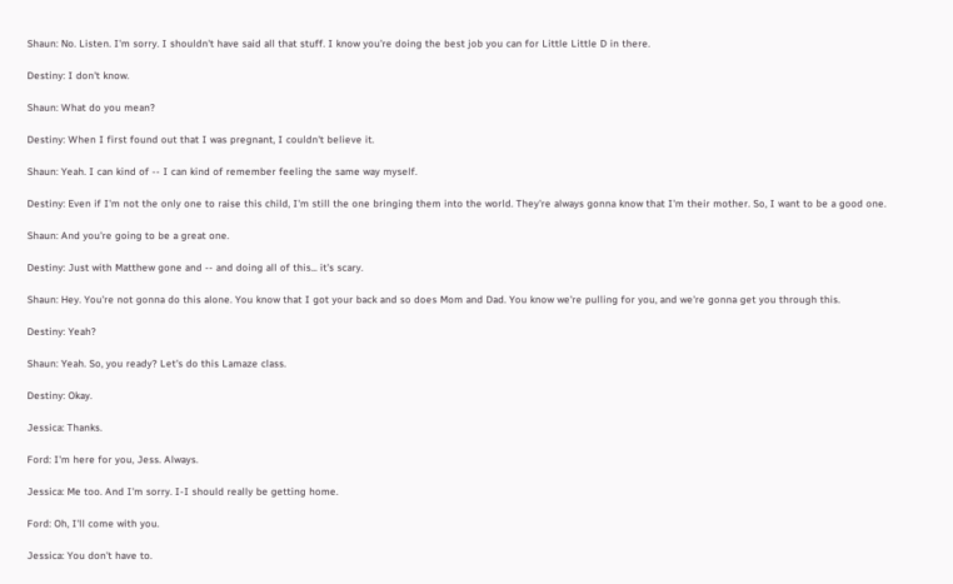Shaun: No. Listen. I'm sorry. I shouldn't have said all that stuff. I know you're doing the best job you can for Little Little D in there.

Destiny: I don't know.

Shaun: What do you mean?

Destiny: When I first found out that I was pregnant, I couldn't believe it.

Shaun: Yeah. I can kind of -- I can kind of remember feeling the same way myself.

Destiny: Even if I'm not the only one to raise this child, I'm still the one bringing them into the world. They're always gonna know that I'm their mother. So, I want to be a good one.

Shaun: And you're going to be a great one.

Destiny: Just with Matthew gone and -- and doing all of this... it's scary.

Shaun: Hey. You're not gonna do this alone. You know that I got your back and so does Mom and Dad. You know we're pulling for you, and we're gonna get you through this.

Destiny: Yeah?

Shaun: Yeah. So, you ready? Let's do this Lamaze class.

Destiny: Okay.

Jessica: Thanks.

Ford: I'm here for you, Jess. Always.

Jessica: Me too. And I'm sorry. I-I should really be getting home.

Ford: Oh, I'll come with you.

Jessica: You don't have to.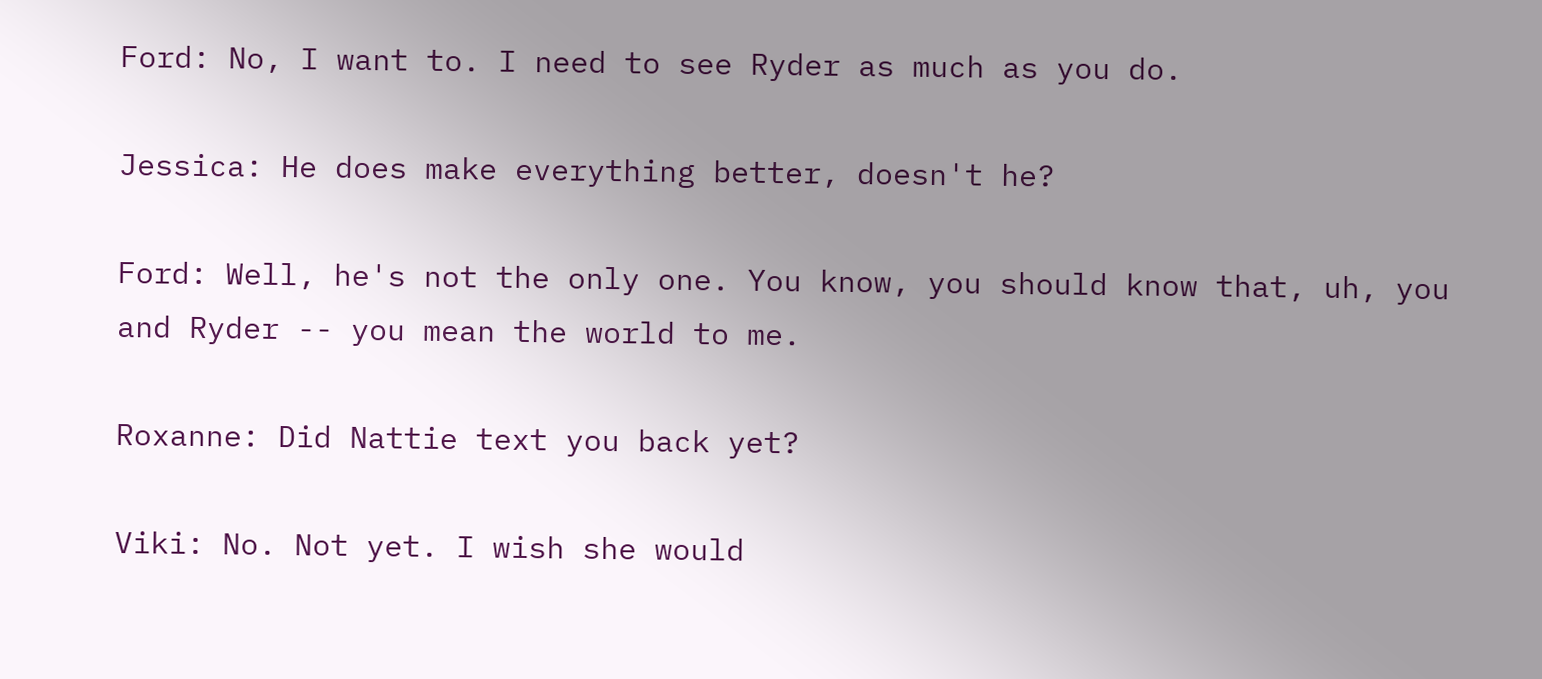Ford: No, I want to. I need to see Ryder as much as you do.

Jessica: He does make everything better, doesn't he?

Ford: Well, he's not the only one. You know, you should know that, uh, you and Ryder -- you mean the world to me.

Roxanne: Did Nattie text you back yet?

Viki: No. Not yet. I wish she would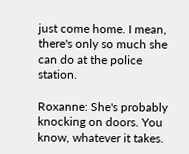just come home. I mean, there's only so much she can do at the police station.

Roxanne: She's probably knocking on doors. You know, whatever it takes.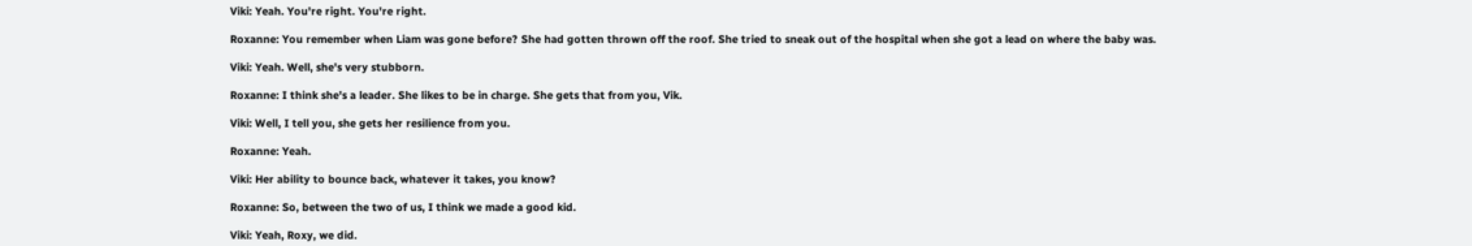Viki: Yeah. You're right. You're right.

Roxanne: You remember when Liam was gone before? She had gotten thrown off the roof. She tried to sneak out of the hospital when she got a lead on where the baby was.

Viki: Yeah. Well, she's very stubborn.

Roxanne: I think she's a leader. She likes to be in charge. She gets that from you, Vik.

Viki: Well, I tell you, she gets her resilience from you.

Roxanne: Yeah.

Viki: Her ability to bounce back, whatever it takes, you know?

Roxanne: So, between the two of us, I think we made a good kid.

Viki: Yeah, Roxy, we did.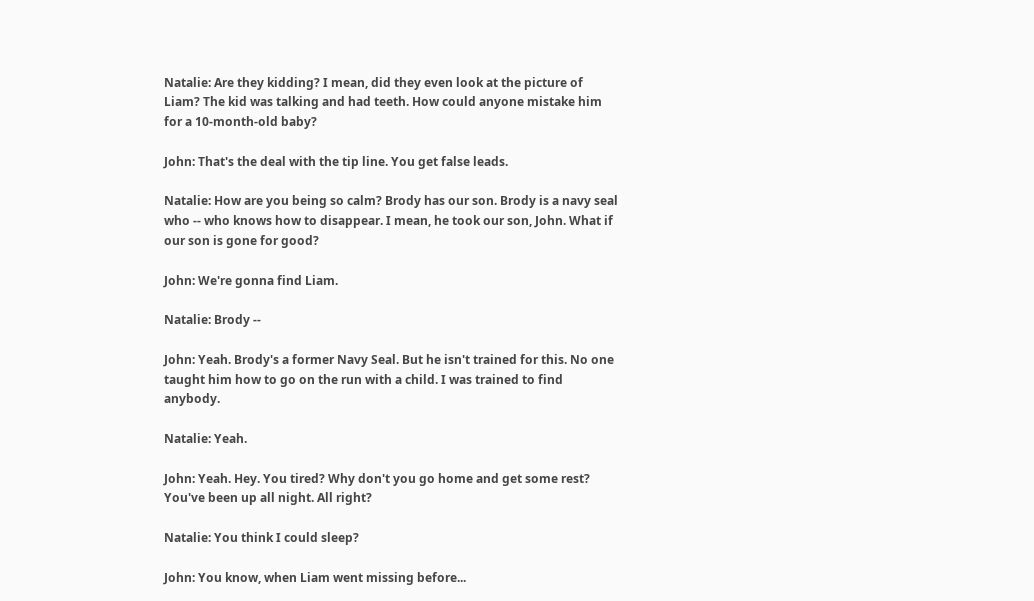Natalie: Are they kidding? I mean, did they even look at the picture of Liam? The kid was talking and had teeth. How could anyone mistake him for a 10-month-old baby?

John: That's the deal with the tip line. You get false leads.

Natalie: How are you being so calm? Brody has our son. Brody is a navy seal who -- who knows how to disappear. I mean, he took our son, John. What if our son is gone for good?

John: We're gonna find Liam.

Natalie: Brody --

John: Yeah. Brody's a former Navy Seal. But he isn't trained for this. No one taught him how to go on the run with a child. I was trained to find anybody.

Natalie: Yeah.

John: Yeah. Hey. You tired? Why don't you go home and get some rest? You've been up all night. All right?

Natalie: You think I could sleep?

John: You know, when Liam went missing before...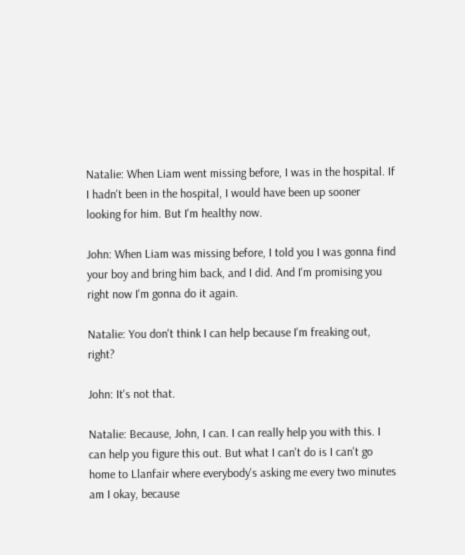Natalie: When Liam went missing before, I was in the hospital. If I hadn't been in the hospital, I would have been up sooner looking for him. But I'm healthy now.

John: When Liam was missing before, I told you I was gonna find your boy and bring him back, and I did. And I'm promising you right now I'm gonna do it again.

Natalie: You don't think I can help because I'm freaking out, right?

John: It's not that.

Natalie: Because, John, I can. I can really help you with this. I can help you figure this out. But what I can't do is I can't go home to Llanfair where everybody's asking me every two minutes am I okay, because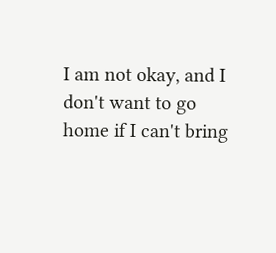I am not okay, and I don't want to go home if I can't bring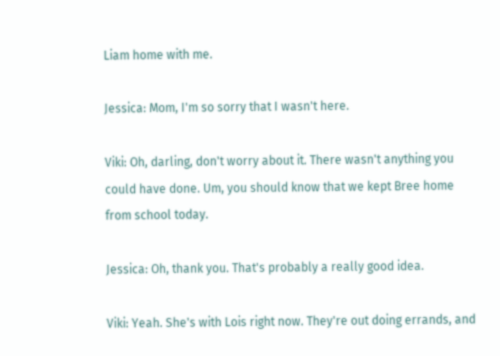Liam home with me.

Jessica: Mom, I'm so sorry that I wasn't here.

Viki: Oh, darling, don't worry about it. There wasn't anything you could have done. Um, you should know that we kept Bree home from school today.

Jessica: Oh, thank you. That's probably a really good idea.

Viki: Yeah. She's with Lois right now. They're out doing errands, and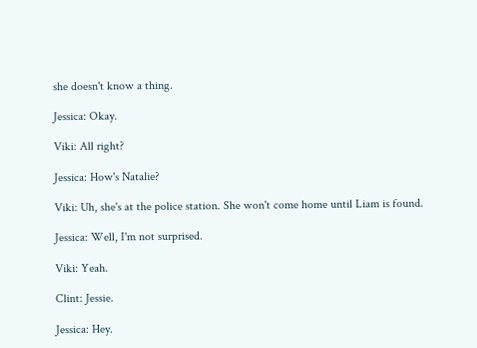she doesn't know a thing.

Jessica: Okay.

Viki: All right?

Jessica: How's Natalie?

Viki: Uh, she's at the police station. She won't come home until Liam is found.

Jessica: Well, I'm not surprised.

Viki: Yeah.

Clint: Jessie.

Jessica: Hey.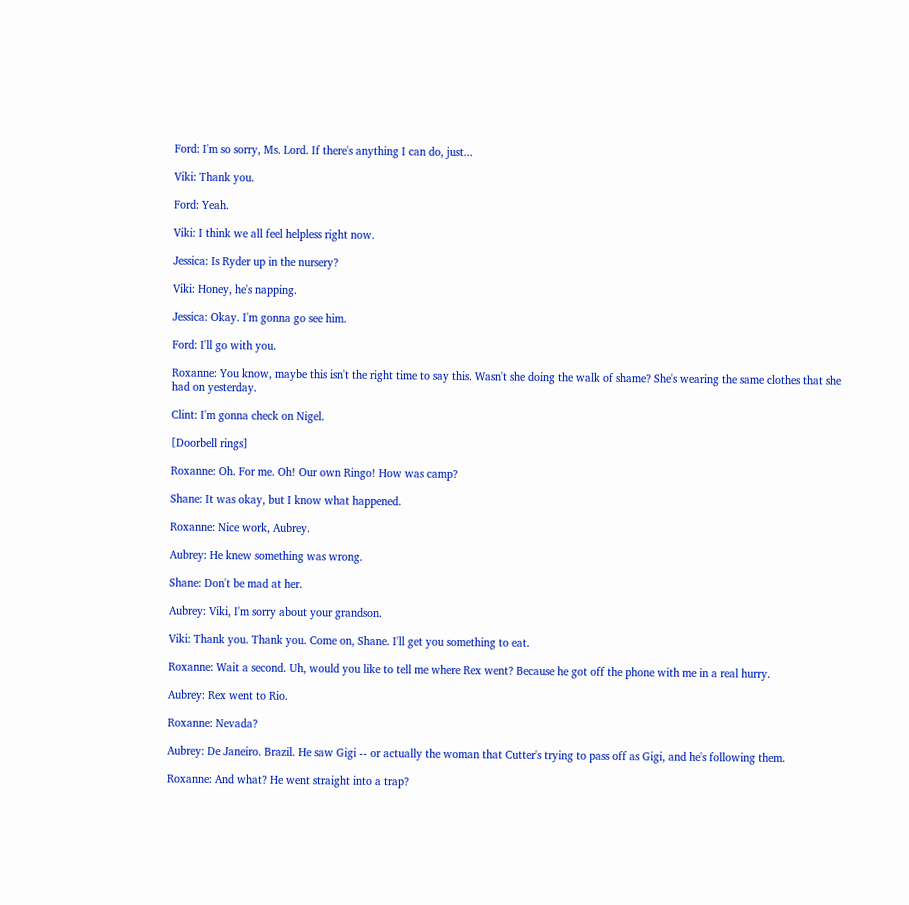Ford: I'm so sorry, Ms. Lord. If there's anything I can do, just...

Viki: Thank you.

Ford: Yeah.

Viki: I think we all feel helpless right now.

Jessica: Is Ryder up in the nursery?

Viki: Honey, he's napping.

Jessica: Okay. I'm gonna go see him.

Ford: I'll go with you.

Roxanne: You know, maybe this isn't the right time to say this. Wasn't she doing the walk of shame? She's wearing the same clothes that she had on yesterday.

Clint: I'm gonna check on Nigel.

[Doorbell rings]

Roxanne: Oh. For me. Oh! Our own Ringo! How was camp?

Shane: It was okay, but I know what happened.

Roxanne: Nice work, Aubrey.

Aubrey: He knew something was wrong.

Shane: Don't be mad at her.

Aubrey: Viki, I'm sorry about your grandson.

Viki: Thank you. Thank you. Come on, Shane. I'll get you something to eat.

Roxanne: Wait a second. Uh, would you like to tell me where Rex went? Because he got off the phone with me in a real hurry.

Aubrey: Rex went to Rio.

Roxanne: Nevada?

Aubrey: De Janeiro. Brazil. He saw Gigi -- or actually the woman that Cutter's trying to pass off as Gigi, and he's following them.

Roxanne: And what? He went straight into a trap?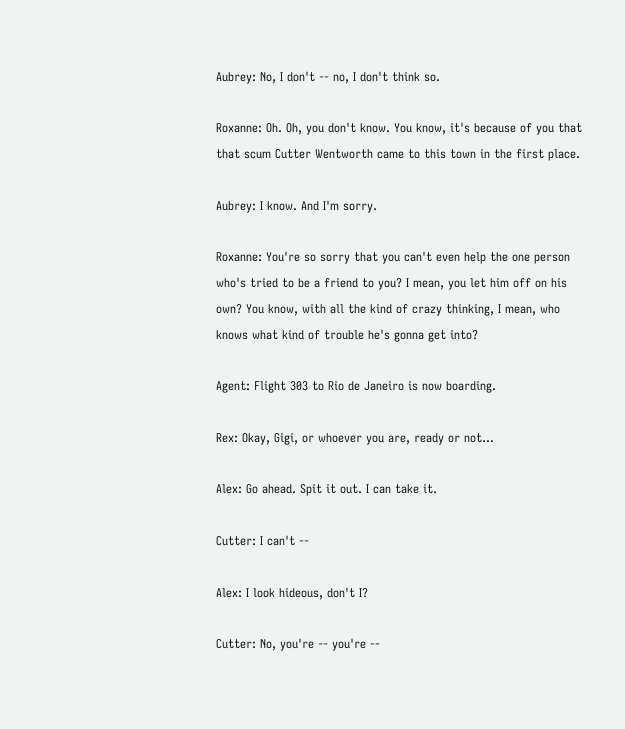Aubrey: No, I don't -- no, I don't think so.

Roxanne: Oh. Oh, you don't know. You know, it's because of you that that scum Cutter Wentworth came to this town in the first place.

Aubrey: I know. And I'm sorry.

Roxanne: You're so sorry that you can't even help the one person who's tried to be a friend to you? I mean, you let him off on his own? You know, with all the kind of crazy thinking, I mean, who knows what kind of trouble he's gonna get into?

Agent: Flight 303 to Rio de Janeiro is now boarding.

Rex: Okay, Gigi, or whoever you are, ready or not...

Alex: Go ahead. Spit it out. I can take it.

Cutter: I can't --

Alex: I look hideous, don't I?

Cutter: No, you're -- you're --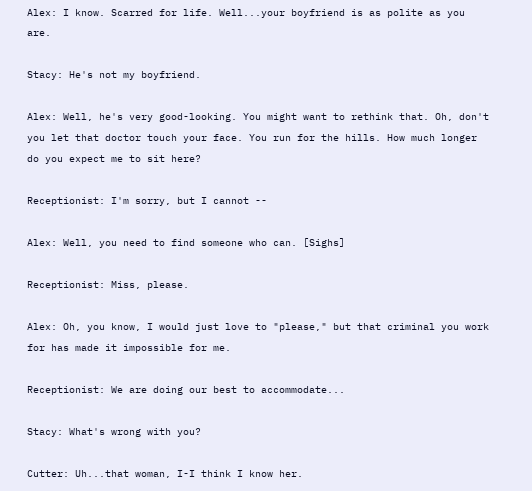Alex: I know. Scarred for life. Well...your boyfriend is as polite as you are.

Stacy: He's not my boyfriend.

Alex: Well, he's very good-looking. You might want to rethink that. Oh, don't you let that doctor touch your face. You run for the hills. How much longer do you expect me to sit here?

Receptionist: I'm sorry, but I cannot --

Alex: Well, you need to find someone who can. [Sighs]

Receptionist: Miss, please.

Alex: Oh, you know, I would just love to "please," but that criminal you work for has made it impossible for me.

Receptionist: We are doing our best to accommodate...

Stacy: What's wrong with you?

Cutter: Uh...that woman, I-I think I know her.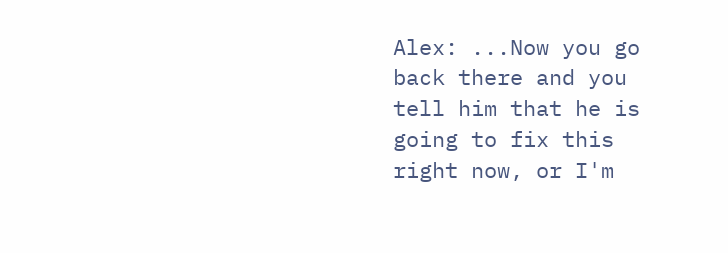Alex: ...Now you go back there and you tell him that he is going to fix this right now, or I'm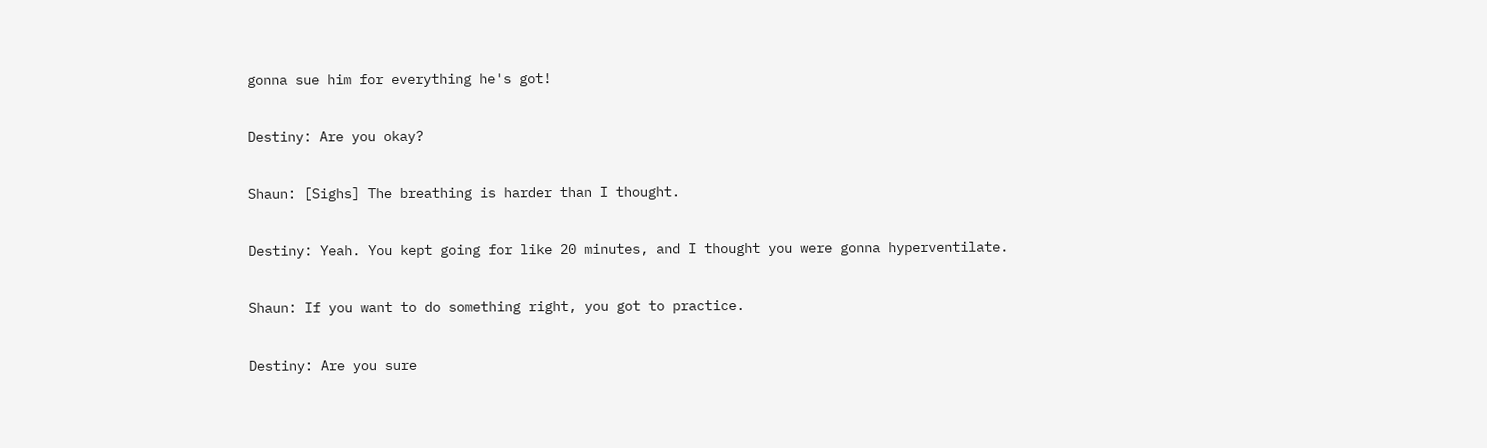gonna sue him for everything he's got!

Destiny: Are you okay?

Shaun: [Sighs] The breathing is harder than I thought.

Destiny: Yeah. You kept going for like 20 minutes, and I thought you were gonna hyperventilate.

Shaun: If you want to do something right, you got to practice.

Destiny: Are you sure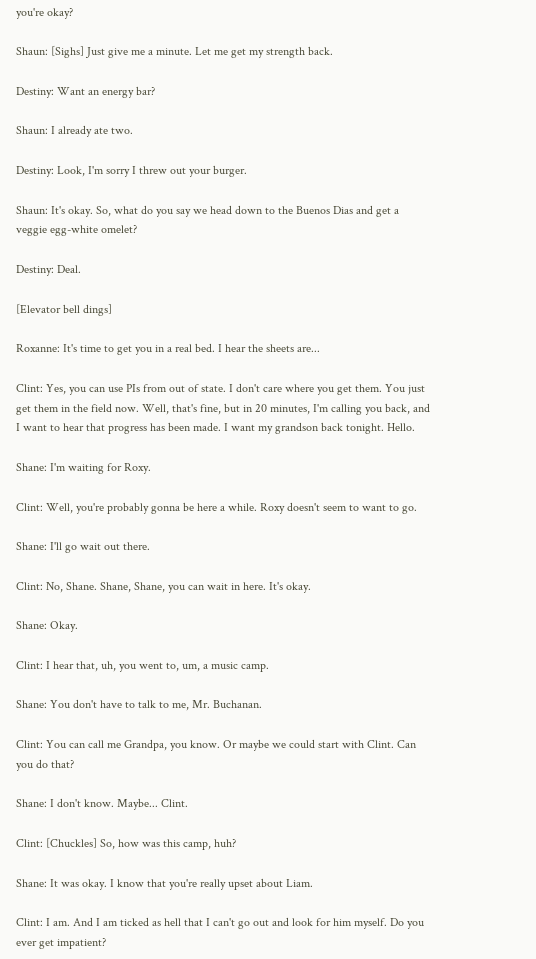you're okay?

Shaun: [Sighs] Just give me a minute. Let me get my strength back.

Destiny: Want an energy bar?

Shaun: I already ate two.

Destiny: Look, I'm sorry I threw out your burger.

Shaun: It's okay. So, what do you say we head down to the Buenos Dias and get a veggie egg-white omelet?

Destiny: Deal.

[Elevator bell dings]

Roxanne: It's time to get you in a real bed. I hear the sheets are...

Clint: Yes, you can use PIs from out of state. I don't care where you get them. You just get them in the field now. Well, that's fine, but in 20 minutes, I'm calling you back, and I want to hear that progress has been made. I want my grandson back tonight. Hello.

Shane: I'm waiting for Roxy.

Clint: Well, you're probably gonna be here a while. Roxy doesn't seem to want to go.

Shane: I'll go wait out there.

Clint: No, Shane. Shane, Shane, you can wait in here. It's okay.

Shane: Okay.

Clint: I hear that, uh, you went to, um, a music camp.

Shane: You don't have to talk to me, Mr. Buchanan.

Clint: You can call me Grandpa, you know. Or maybe we could start with Clint. Can you do that?

Shane: I don't know. Maybe... Clint.

Clint: [Chuckles] So, how was this camp, huh?

Shane: It was okay. I know that you're really upset about Liam.

Clint: I am. And I am ticked as hell that I can't go out and look for him myself. Do you ever get impatient?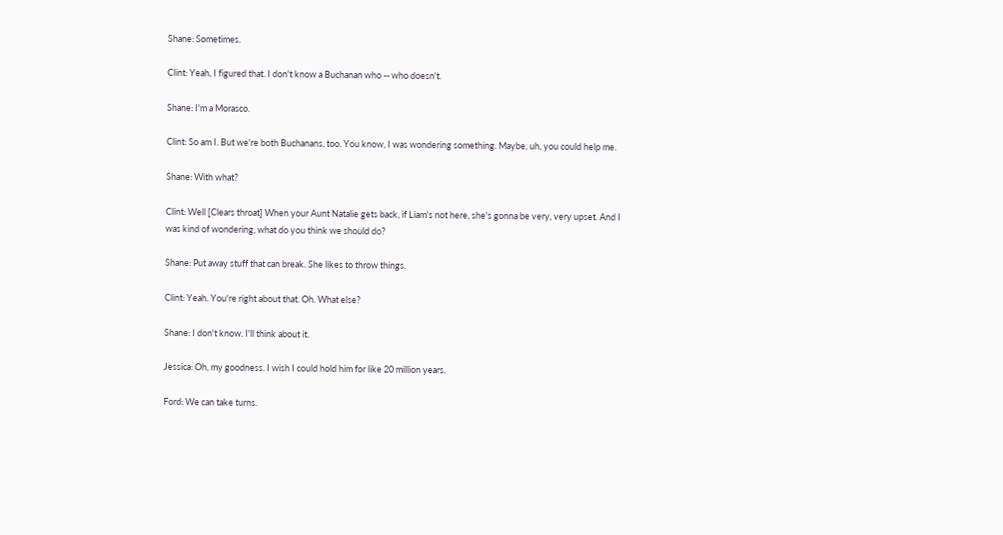Shane: Sometimes.

Clint: Yeah, I figured that. I don't know a Buchanan who -- who doesn't.

Shane: I'm a Morasco.

Clint: So am I. But we're both Buchanans, too. You know, I was wondering something. Maybe, uh, you could help me.

Shane: With what?

Clint: Well [Clears throat] When your Aunt Natalie gets back, if Liam's not here, she's gonna be very, very upset. And I was kind of wondering, what do you think we should do?

Shane: Put away stuff that can break. She likes to throw things.

Clint: Yeah. You're right about that. Oh. What else?

Shane: I don't know. I'll think about it.

Jessica: Oh, my goodness. I wish I could hold him for like 20 million years.

Ford: We can take turns.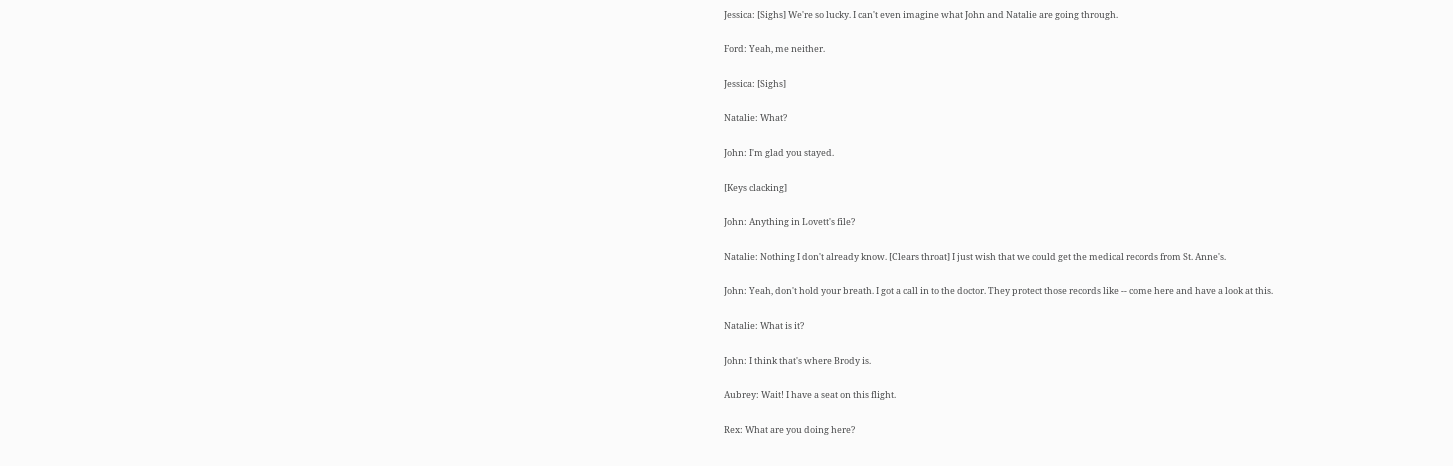Jessica: [Sighs] We're so lucky. I can't even imagine what John and Natalie are going through.

Ford: Yeah, me neither.

Jessica: [Sighs]

Natalie: What?

John: I'm glad you stayed.

[Keys clacking]

John: Anything in Lovett's file?

Natalie: Nothing I don't already know. [Clears throat] I just wish that we could get the medical records from St. Anne's.

John: Yeah, don't hold your breath. I got a call in to the doctor. They protect those records like -- come here and have a look at this.

Natalie: What is it?

John: I think that's where Brody is.

Aubrey: Wait! I have a seat on this flight.

Rex: What are you doing here?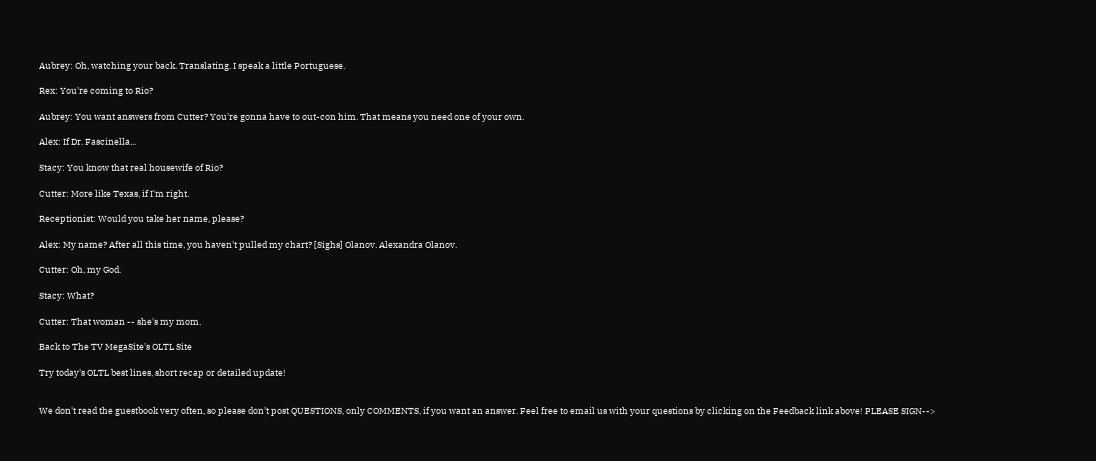Aubrey: Oh, watching your back. Translating. I speak a little Portuguese.

Rex: You're coming to Rio?

Aubrey: You want answers from Cutter? You're gonna have to out-con him. That means you need one of your own.

Alex: If Dr. Fascinella...

Stacy: You know that real housewife of Rio?

Cutter: More like Texas, if I'm right.

Receptionist: Would you take her name, please?

Alex: My name? After all this time, you haven't pulled my chart? [Sighs] Olanov. Alexandra Olanov.

Cutter: Oh, my God.

Stacy: What?

Cutter: That woman -- she's my mom.

Back to The TV MegaSite's OLTL Site

Try today's OLTL best lines, short recap or detailed update!


We don't read the guestbook very often, so please don't post QUESTIONS, only COMMENTS, if you want an answer. Feel free to email us with your questions by clicking on the Feedback link above! PLEASE SIGN-->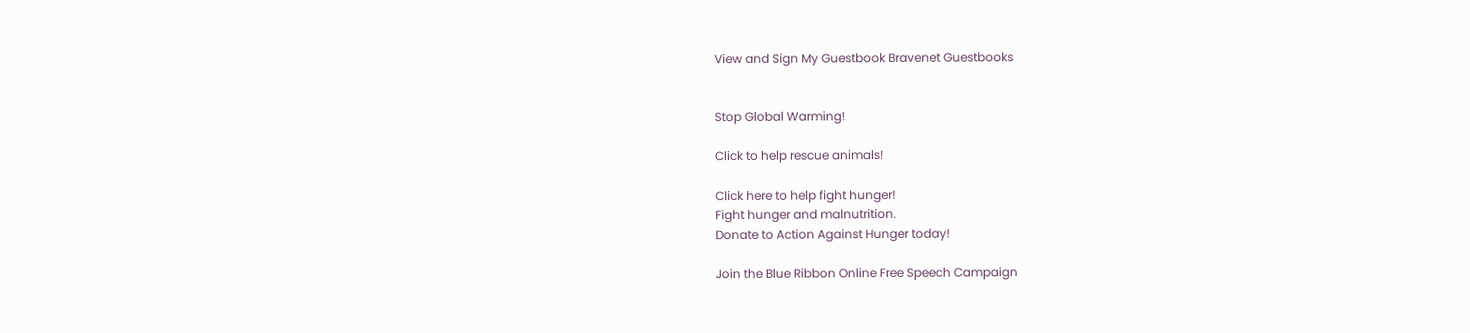View and Sign My Guestbook Bravenet Guestbooks


Stop Global Warming!

Click to help rescue animals!

Click here to help fight hunger!
Fight hunger and malnutrition.
Donate to Action Against Hunger today!

Join the Blue Ribbon Online Free Speech Campaign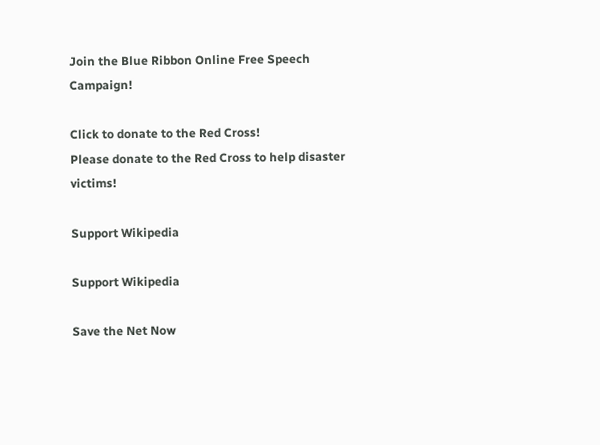Join the Blue Ribbon Online Free Speech Campaign!

Click to donate to the Red Cross!
Please donate to the Red Cross to help disaster victims!

Support Wikipedia

Support Wikipedia

Save the Net Now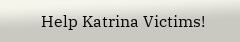Help Katrina Victims!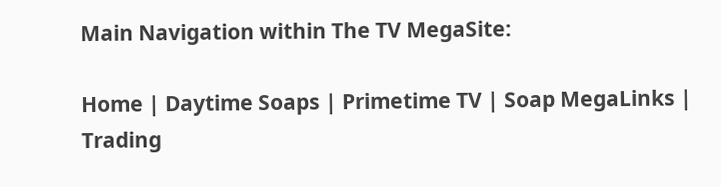Main Navigation within The TV MegaSite:

Home | Daytime Soaps | Primetime TV | Soap MegaLinks | Trading